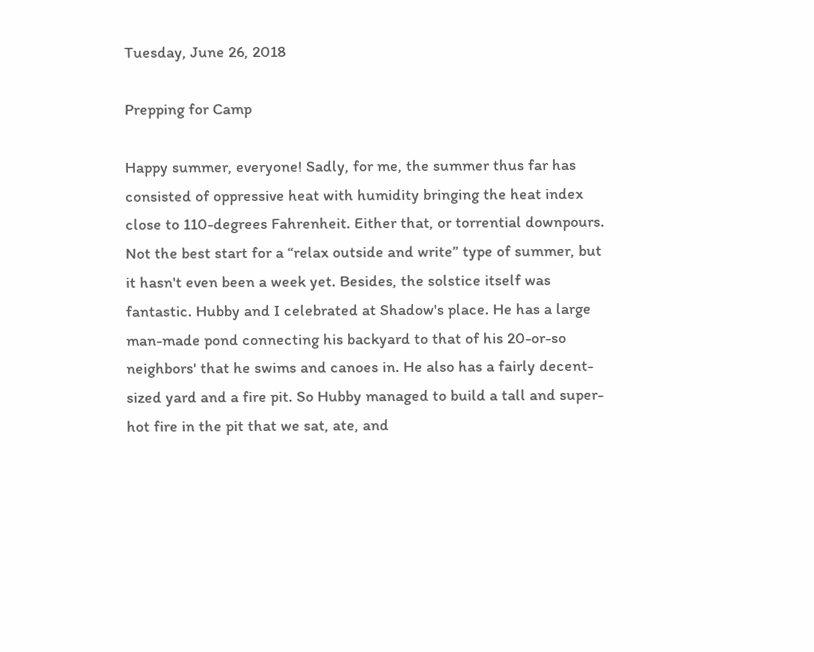Tuesday, June 26, 2018

Prepping for Camp

Happy summer, everyone! Sadly, for me, the summer thus far has consisted of oppressive heat with humidity bringing the heat index close to 110-degrees Fahrenheit. Either that, or torrential downpours. Not the best start for a “relax outside and write” type of summer, but it hasn't even been a week yet. Besides, the solstice itself was fantastic. Hubby and I celebrated at Shadow's place. He has a large man-made pond connecting his backyard to that of his 20-or-so neighbors' that he swims and canoes in. He also has a fairly decent-sized yard and a fire pit. So Hubby managed to build a tall and super-hot fire in the pit that we sat, ate, and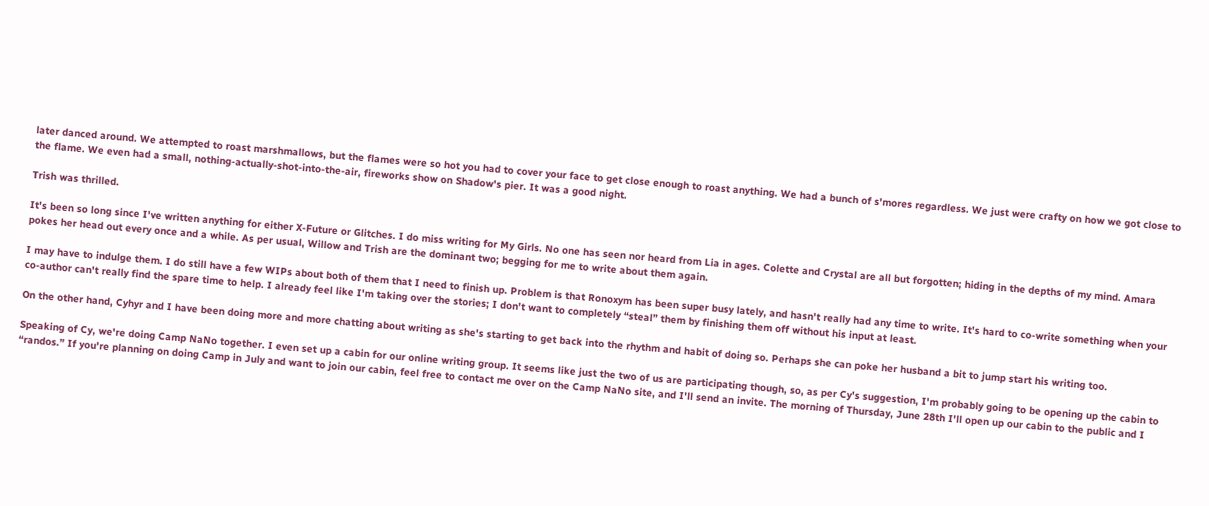later danced around. We attempted to roast marshmallows, but the flames were so hot you had to cover your face to get close enough to roast anything. We had a bunch of s'mores regardless. We just were crafty on how we got close to the flame. We even had a small, nothing-actually-shot-into-the-air, fireworks show on Shadow's pier. It was a good night.

Trish was thrilled.

It's been so long since I've written anything for either X-Future or Glitches. I do miss writing for My Girls. No one has seen nor heard from Lia in ages. Colette and Crystal are all but forgotten; hiding in the depths of my mind. Amara pokes her head out every once and a while. As per usual, Willow and Trish are the dominant two; begging for me to write about them again.

I may have to indulge them. I do still have a few WIPs about both of them that I need to finish up. Problem is that Ronoxym has been super busy lately, and hasn't really had any time to write. It's hard to co-write something when your co-author can't really find the spare time to help. I already feel like I'm taking over the stories; I don't want to completely “steal” them by finishing them off without his input at least.

On the other hand, Cyhyr and I have been doing more and more chatting about writing as she's starting to get back into the rhythm and habit of doing so. Perhaps she can poke her husband a bit to jump start his writing too.

Speaking of Cy, we're doing Camp NaNo together. I even set up a cabin for our online writing group. It seems like just the two of us are participating though, so, as per Cy's suggestion, I'm probably going to be opening up the cabin to “randos.” If you're planning on doing Camp in July and want to join our cabin, feel free to contact me over on the Camp NaNo site, and I'll send an invite. The morning of Thursday, June 28th I'll open up our cabin to the public and I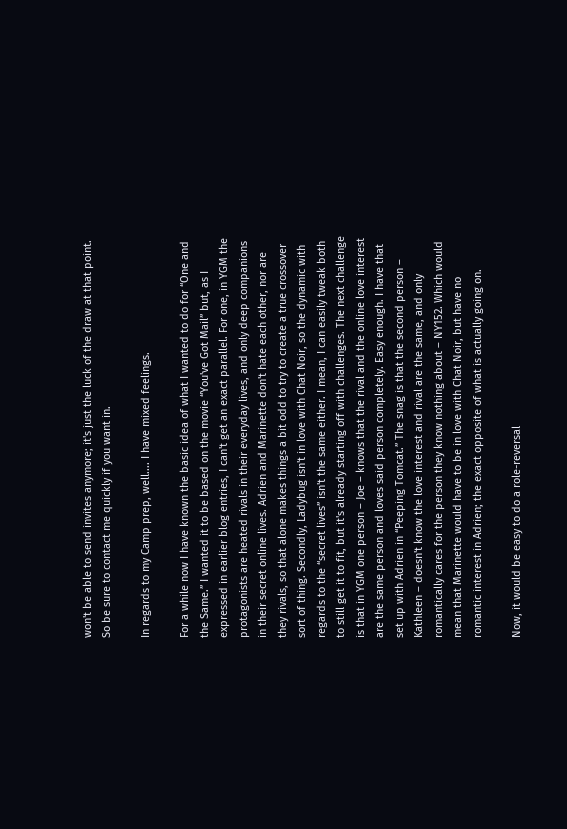won't be able to send invites anymore; it's just the luck of the draw at that point. So be sure to contact me quickly if you want in.

In regards to my Camp prep, well.... I have mixed feelings.

For a while now I have known the basic idea of what I wanted to do for “One and the Same.” I wanted it to be based on the movie “You've Got Mail” but, as I expressed in earlier blog entries, I can't get an exact parallel. For one, in YGM the protagonists are heated rivals in their everyday lives, and only deep companions in their secret online lives. Adrien and Marinette don't hate each other, nor are they rivals, so that alone makes things a bit odd to try to create a true crossover sort of thing. Secondly, Ladybug isn't in love with Chat Noir, so the dynamic with regards to the “secret lives” isn't the same either. I mean, I can easily tweak both to still get it to fit, but it's already starting off with challenges. The next challenge is that in YGM one person – Joe – knows that the rival and the online love interest are the same person and loves said person completely. Easy enough. I have that set up with Adrien in “Peeping Tomcat.” The snag is that the second person – Kathleen – doesn't know the love interest and rival are the same, and only romantically cares for the person they know nothing about – NY152. Which would mean that Marinette would have to be in love with Chat Noir, but have no romantic interest in Adrien; the exact opposite of what is actually going on.

Now, it would be easy to do a role-reversal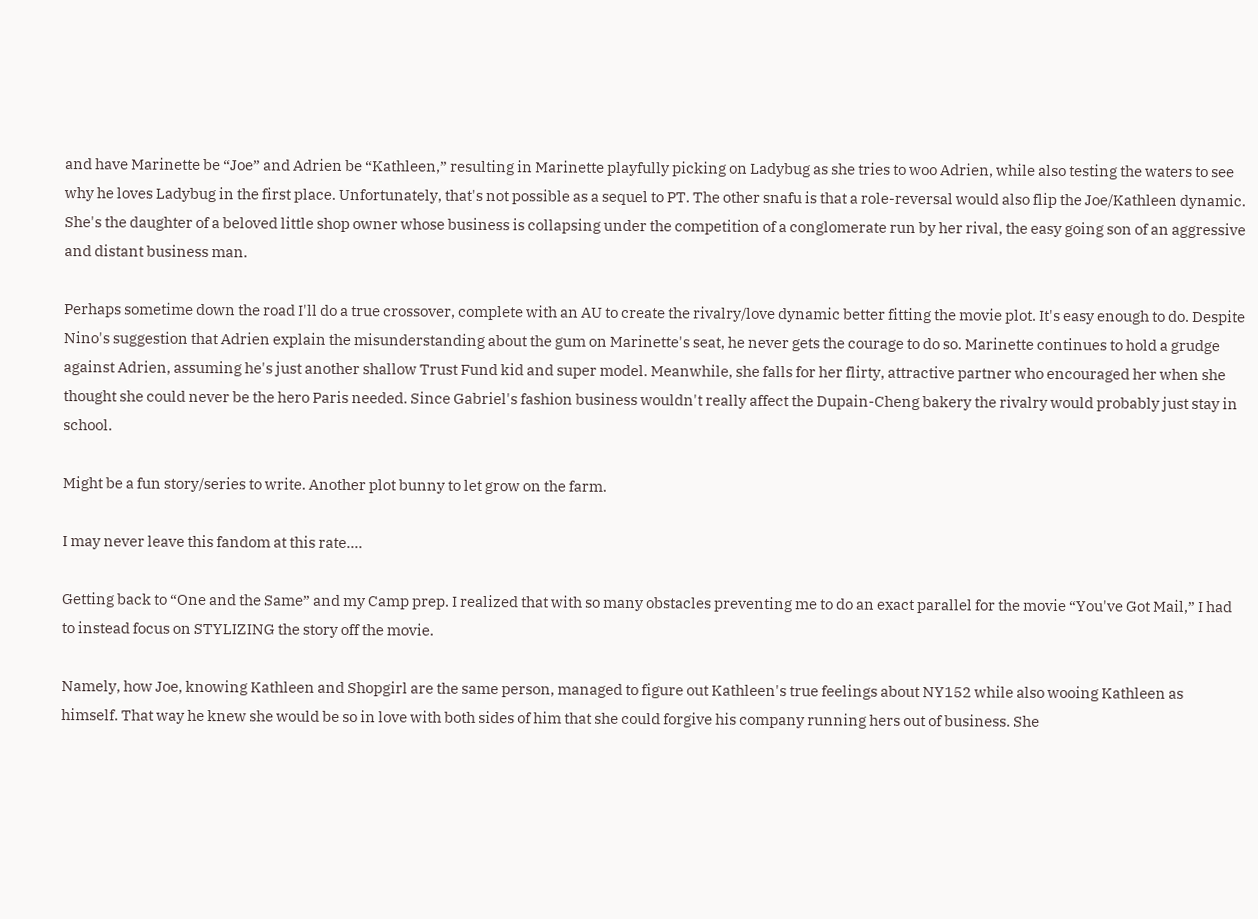and have Marinette be “Joe” and Adrien be “Kathleen,” resulting in Marinette playfully picking on Ladybug as she tries to woo Adrien, while also testing the waters to see why he loves Ladybug in the first place. Unfortunately, that's not possible as a sequel to PT. The other snafu is that a role-reversal would also flip the Joe/Kathleen dynamic. She's the daughter of a beloved little shop owner whose business is collapsing under the competition of a conglomerate run by her rival, the easy going son of an aggressive and distant business man.

Perhaps sometime down the road I'll do a true crossover, complete with an AU to create the rivalry/love dynamic better fitting the movie plot. It's easy enough to do. Despite Nino's suggestion that Adrien explain the misunderstanding about the gum on Marinette's seat, he never gets the courage to do so. Marinette continues to hold a grudge against Adrien, assuming he's just another shallow Trust Fund kid and super model. Meanwhile, she falls for her flirty, attractive partner who encouraged her when she thought she could never be the hero Paris needed. Since Gabriel's fashion business wouldn't really affect the Dupain-Cheng bakery the rivalry would probably just stay in school.

Might be a fun story/series to write. Another plot bunny to let grow on the farm.

I may never leave this fandom at this rate....

Getting back to “One and the Same” and my Camp prep. I realized that with so many obstacles preventing me to do an exact parallel for the movie “You've Got Mail,” I had to instead focus on STYLIZING the story off the movie.

Namely, how Joe, knowing Kathleen and Shopgirl are the same person, managed to figure out Kathleen's true feelings about NY152 while also wooing Kathleen as himself. That way he knew she would be so in love with both sides of him that she could forgive his company running hers out of business. She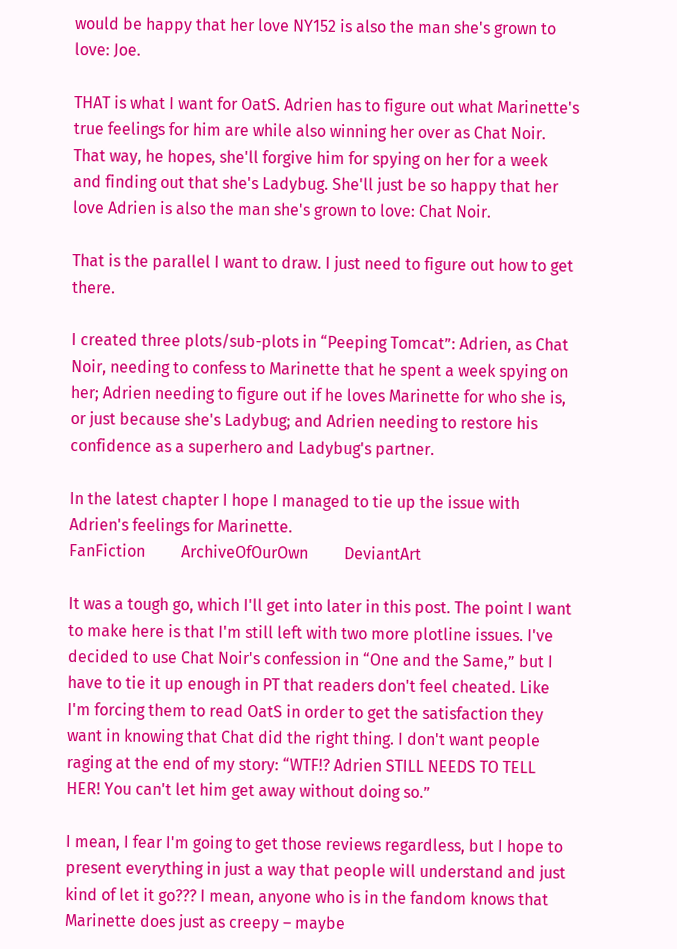would be happy that her love NY152 is also the man she's grown to love: Joe.

THAT is what I want for OatS. Adrien has to figure out what Marinette's true feelings for him are while also winning her over as Chat Noir. That way, he hopes, she'll forgive him for spying on her for a week and finding out that she's Ladybug. She'll just be so happy that her love Adrien is also the man she's grown to love: Chat Noir.

That is the parallel I want to draw. I just need to figure out how to get there.

I created three plots/sub-plots in “Peeping Tomcat”: Adrien, as Chat Noir, needing to confess to Marinette that he spent a week spying on her; Adrien needing to figure out if he loves Marinette for who she is, or just because she's Ladybug; and Adrien needing to restore his confidence as a superhero and Ladybug's partner.

In the latest chapter I hope I managed to tie up the issue with Adrien's feelings for Marinette.
FanFiction         ArchiveOfOurOwn         DeviantArt

It was a tough go, which I'll get into later in this post. The point I want to make here is that I'm still left with two more plotline issues. I've decided to use Chat Noir's confession in “One and the Same,” but I have to tie it up enough in PT that readers don't feel cheated. Like I'm forcing them to read OatS in order to get the satisfaction they want in knowing that Chat did the right thing. I don't want people raging at the end of my story: “WTF!? Adrien STILL NEEDS TO TELL HER! You can't let him get away without doing so.”

I mean, I fear I'm going to get those reviews regardless, but I hope to present everything in just a way that people will understand and just kind of let it go??? I mean, anyone who is in the fandom knows that Marinette does just as creepy – maybe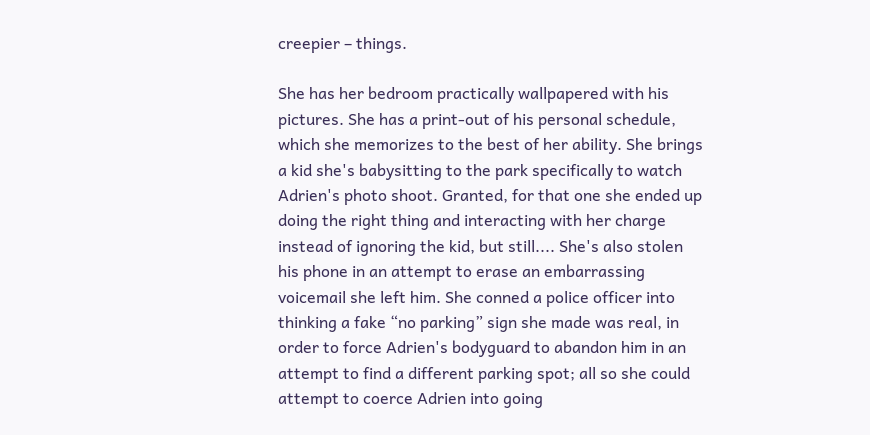creepier – things.

She has her bedroom practically wallpapered with his pictures. She has a print-out of his personal schedule, which she memorizes to the best of her ability. She brings a kid she's babysitting to the park specifically to watch Adrien's photo shoot. Granted, for that one she ended up doing the right thing and interacting with her charge instead of ignoring the kid, but still.... She's also stolen his phone in an attempt to erase an embarrassing voicemail she left him. She conned a police officer into thinking a fake “no parking” sign she made was real, in order to force Adrien's bodyguard to abandon him in an attempt to find a different parking spot; all so she could attempt to coerce Adrien into going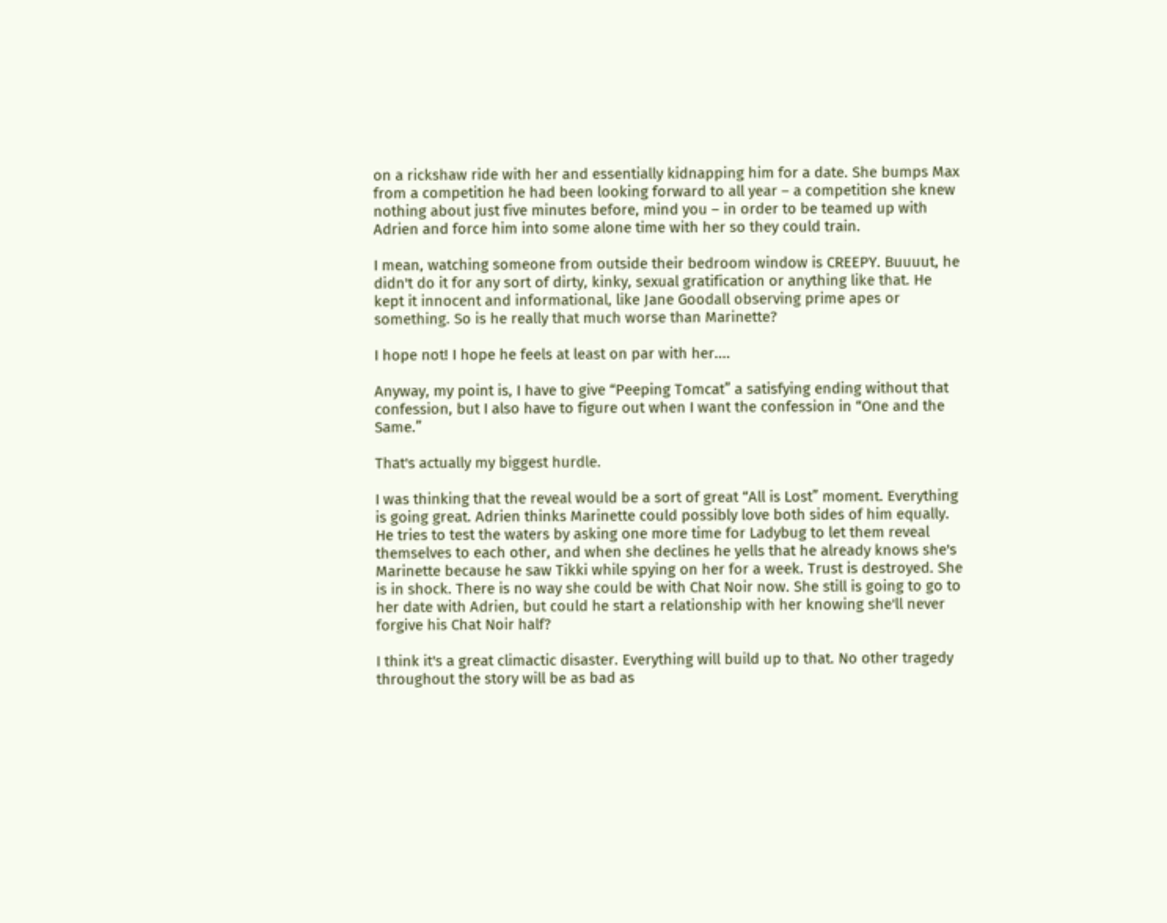on a rickshaw ride with her and essentially kidnapping him for a date. She bumps Max from a competition he had been looking forward to all year – a competition she knew nothing about just five minutes before, mind you – in order to be teamed up with Adrien and force him into some alone time with her so they could train.

I mean, watching someone from outside their bedroom window is CREEPY. Buuuut, he didn't do it for any sort of dirty, kinky, sexual gratification or anything like that. He kept it innocent and informational, like Jane Goodall observing prime apes or something. So is he really that much worse than Marinette?

I hope not! I hope he feels at least on par with her....

Anyway, my point is, I have to give “Peeping Tomcat” a satisfying ending without that confession, but I also have to figure out when I want the confession in “One and the Same.”

That's actually my biggest hurdle.

I was thinking that the reveal would be a sort of great “All is Lost” moment. Everything is going great. Adrien thinks Marinette could possibly love both sides of him equally. He tries to test the waters by asking one more time for Ladybug to let them reveal themselves to each other, and when she declines he yells that he already knows she's Marinette because he saw Tikki while spying on her for a week. Trust is destroyed. She is in shock. There is no way she could be with Chat Noir now. She still is going to go to her date with Adrien, but could he start a relationship with her knowing she'll never forgive his Chat Noir half?

I think it's a great climactic disaster. Everything will build up to that. No other tragedy throughout the story will be as bad as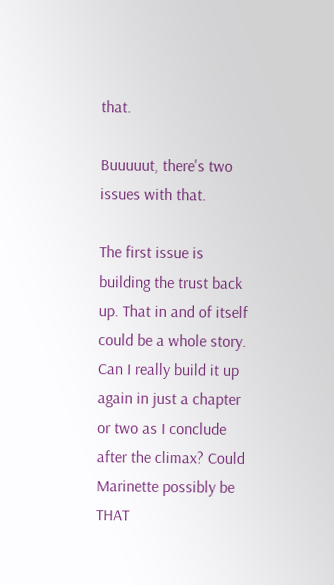that.

Buuuuut, there's two issues with that.

The first issue is building the trust back up. That in and of itself could be a whole story. Can I really build it up again in just a chapter or two as I conclude after the climax? Could Marinette possibly be THAT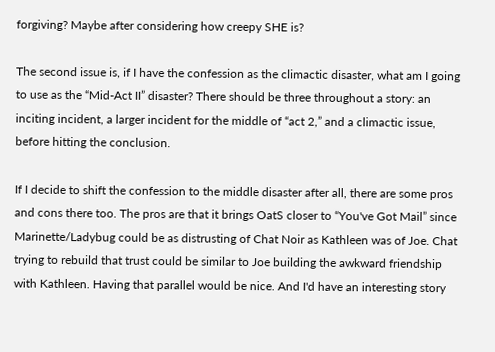forgiving? Maybe after considering how creepy SHE is?

The second issue is, if I have the confession as the climactic disaster, what am I going to use as the “Mid-Act II” disaster? There should be three throughout a story: an inciting incident, a larger incident for the middle of “act 2,” and a climactic issue, before hitting the conclusion.

If I decide to shift the confession to the middle disaster after all, there are some pros and cons there too. The pros are that it brings OatS closer to “You've Got Mail” since Marinette/Ladybug could be as distrusting of Chat Noir as Kathleen was of Joe. Chat trying to rebuild that trust could be similar to Joe building the awkward friendship with Kathleen. Having that parallel would be nice. And I'd have an interesting story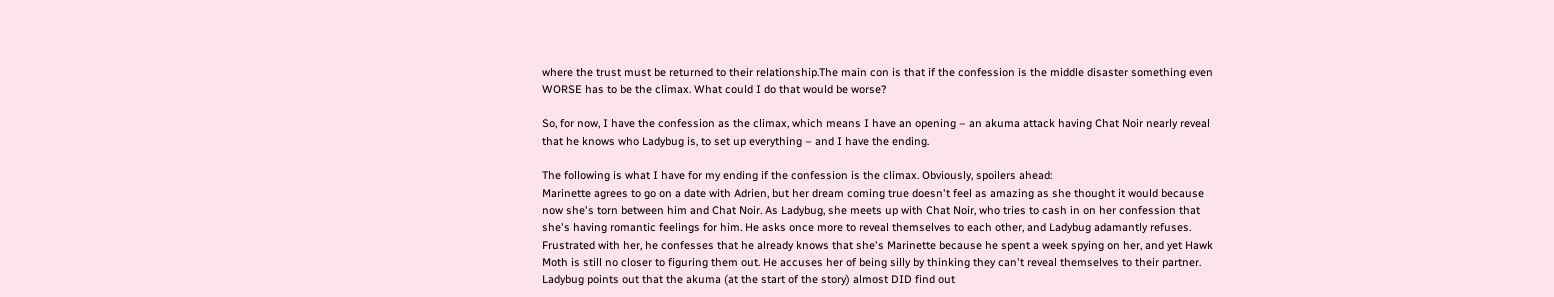where the trust must be returned to their relationship.The main con is that if the confession is the middle disaster something even WORSE has to be the climax. What could I do that would be worse?

So, for now, I have the confession as the climax, which means I have an opening – an akuma attack having Chat Noir nearly reveal that he knows who Ladybug is, to set up everything – and I have the ending.

The following is what I have for my ending if the confession is the climax. Obviously, spoilers ahead:
Marinette agrees to go on a date with Adrien, but her dream coming true doesn't feel as amazing as she thought it would because now she's torn between him and Chat Noir. As Ladybug, she meets up with Chat Noir, who tries to cash in on her confession that she's having romantic feelings for him. He asks once more to reveal themselves to each other, and Ladybug adamantly refuses. Frustrated with her, he confesses that he already knows that she's Marinette because he spent a week spying on her, and yet Hawk Moth is still no closer to figuring them out. He accuses her of being silly by thinking they can't reveal themselves to their partner. Ladybug points out that the akuma (at the start of the story) almost DID find out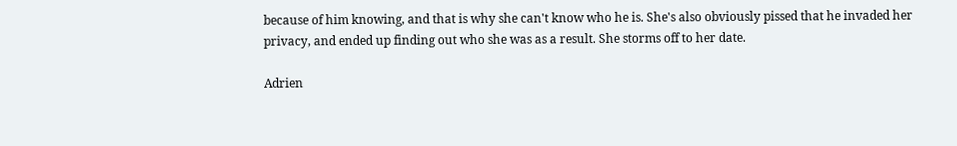because of him knowing, and that is why she can't know who he is. She's also obviously pissed that he invaded her privacy, and ended up finding out who she was as a result. She storms off to her date.

Adrien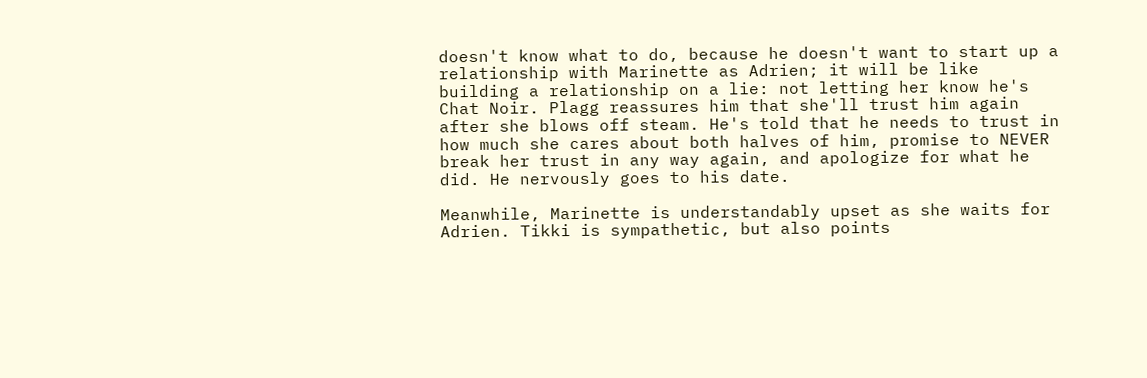doesn't know what to do, because he doesn't want to start up a relationship with Marinette as Adrien; it will be like building a relationship on a lie: not letting her know he's Chat Noir. Plagg reassures him that she'll trust him again after she blows off steam. He's told that he needs to trust in how much she cares about both halves of him, promise to NEVER break her trust in any way again, and apologize for what he did. He nervously goes to his date.

Meanwhile, Marinette is understandably upset as she waits for Adrien. Tikki is sympathetic, but also points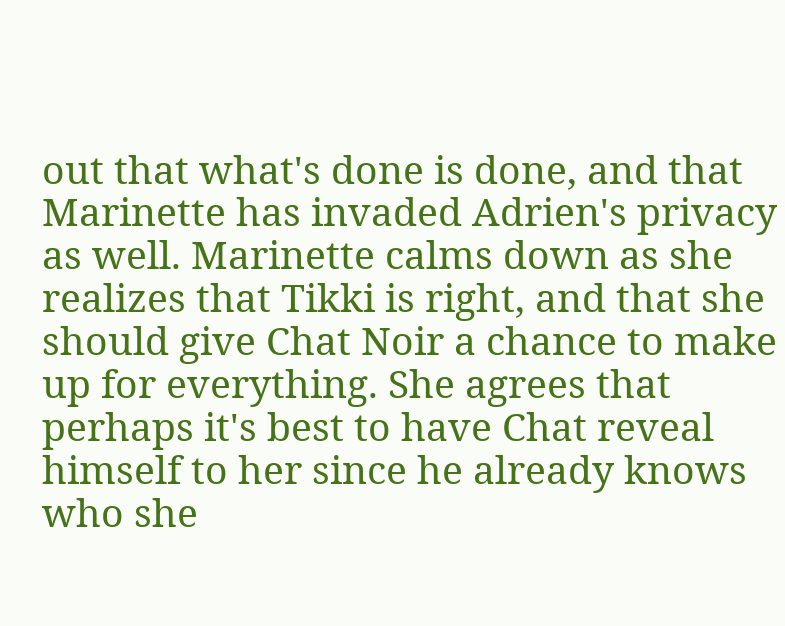out that what's done is done, and that Marinette has invaded Adrien's privacy as well. Marinette calms down as she realizes that Tikki is right, and that she should give Chat Noir a chance to make up for everything. She agrees that perhaps it's best to have Chat reveal himself to her since he already knows who she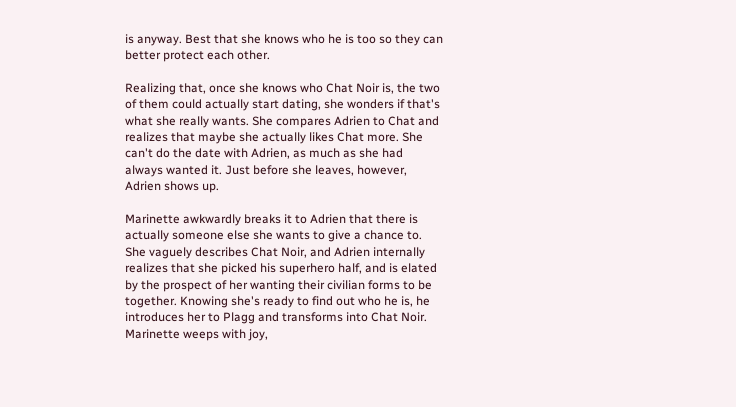is anyway. Best that she knows who he is too so they can better protect each other.

Realizing that, once she knows who Chat Noir is, the two of them could actually start dating, she wonders if that's what she really wants. She compares Adrien to Chat and realizes that maybe she actually likes Chat more. She can't do the date with Adrien, as much as she had always wanted it. Just before she leaves, however, Adrien shows up.

Marinette awkwardly breaks it to Adrien that there is actually someone else she wants to give a chance to. She vaguely describes Chat Noir, and Adrien internally realizes that she picked his superhero half, and is elated by the prospect of her wanting their civilian forms to be together. Knowing she's ready to find out who he is, he introduces her to Plagg and transforms into Chat Noir. Marinette weeps with joy,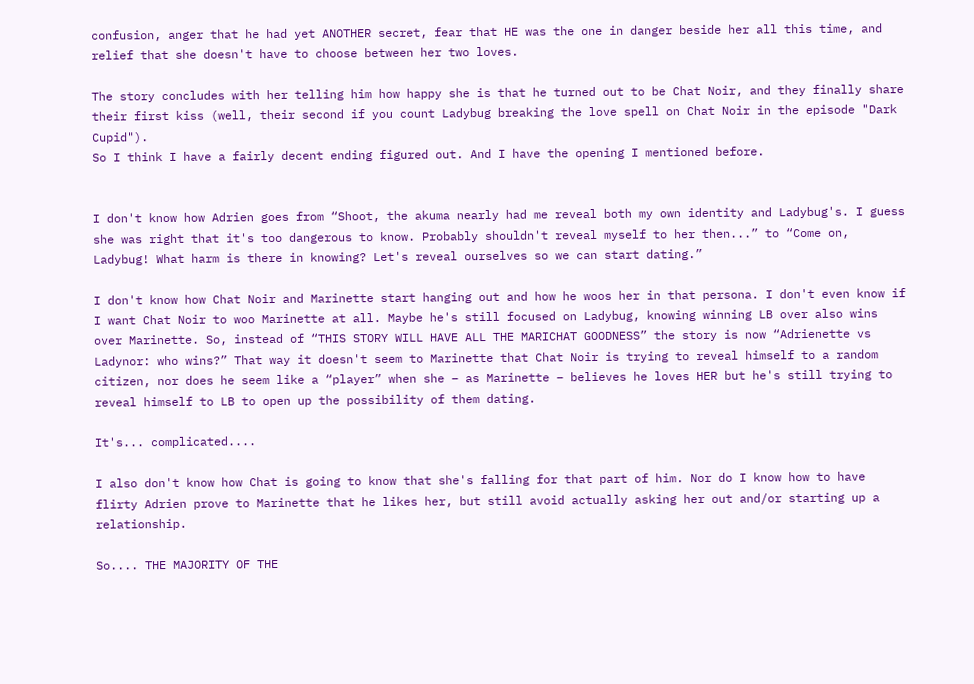confusion, anger that he had yet ANOTHER secret, fear that HE was the one in danger beside her all this time, and relief that she doesn't have to choose between her two loves.

The story concludes with her telling him how happy she is that he turned out to be Chat Noir, and they finally share their first kiss (well, their second if you count Ladybug breaking the love spell on Chat Noir in the episode "Dark Cupid").
So I think I have a fairly decent ending figured out. And I have the opening I mentioned before.


I don't know how Adrien goes from “Shoot, the akuma nearly had me reveal both my own identity and Ladybug's. I guess she was right that it's too dangerous to know. Probably shouldn't reveal myself to her then...” to “Come on, Ladybug! What harm is there in knowing? Let's reveal ourselves so we can start dating.”

I don't know how Chat Noir and Marinette start hanging out and how he woos her in that persona. I don't even know if I want Chat Noir to woo Marinette at all. Maybe he's still focused on Ladybug, knowing winning LB over also wins over Marinette. So, instead of “THIS STORY WILL HAVE ALL THE MARICHAT GOODNESS” the story is now “Adrienette vs Ladynor: who wins?” That way it doesn't seem to Marinette that Chat Noir is trying to reveal himself to a random citizen, nor does he seem like a “player” when she – as Marinette – believes he loves HER but he's still trying to reveal himself to LB to open up the possibility of them dating.

It's... complicated....

I also don't know how Chat is going to know that she's falling for that part of him. Nor do I know how to have flirty Adrien prove to Marinette that he likes her, but still avoid actually asking her out and/or starting up a relationship.

So.... THE MAJORITY OF THE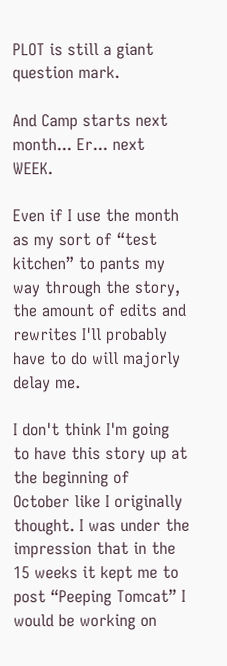PLOT is still a giant question mark.

And Camp starts next month... Er... next WEEK.

Even if I use the month as my sort of “test kitchen” to pants my way through the story, the amount of edits and rewrites I'll probably have to do will majorly delay me.

I don't think I'm going to have this story up at the beginning of October like I originally thought. I was under the impression that in the 15 weeks it kept me to post “Peeping Tomcat” I would be working on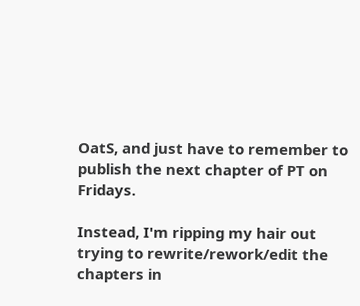OatS, and just have to remember to publish the next chapter of PT on Fridays.

Instead, I'm ripping my hair out trying to rewrite/rework/edit the chapters in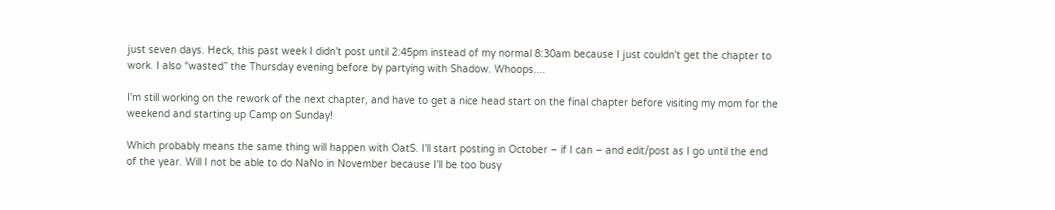just seven days. Heck, this past week I didn't post until 2:45pm instead of my normal 8:30am because I just couldn't get the chapter to work. I also “wasted” the Thursday evening before by partying with Shadow. Whoops....

I'm still working on the rework of the next chapter, and have to get a nice head start on the final chapter before visiting my mom for the weekend and starting up Camp on Sunday!

Which probably means the same thing will happen with OatS. I'll start posting in October – if I can – and edit/post as I go until the end of the year. Will I not be able to do NaNo in November because I'll be too busy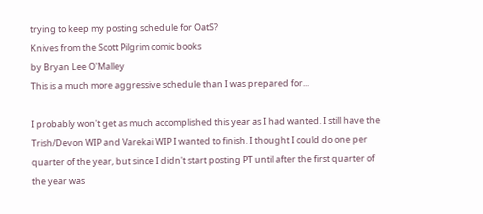trying to keep my posting schedule for OatS?
Knives from the Scott Pilgrim comic books
by Bryan Lee O'Malley
This is a much more aggressive schedule than I was prepared for...

I probably won't get as much accomplished this year as I had wanted. I still have the Trish/Devon WIP and Varekai WIP I wanted to finish. I thought I could do one per quarter of the year, but since I didn't start posting PT until after the first quarter of the year was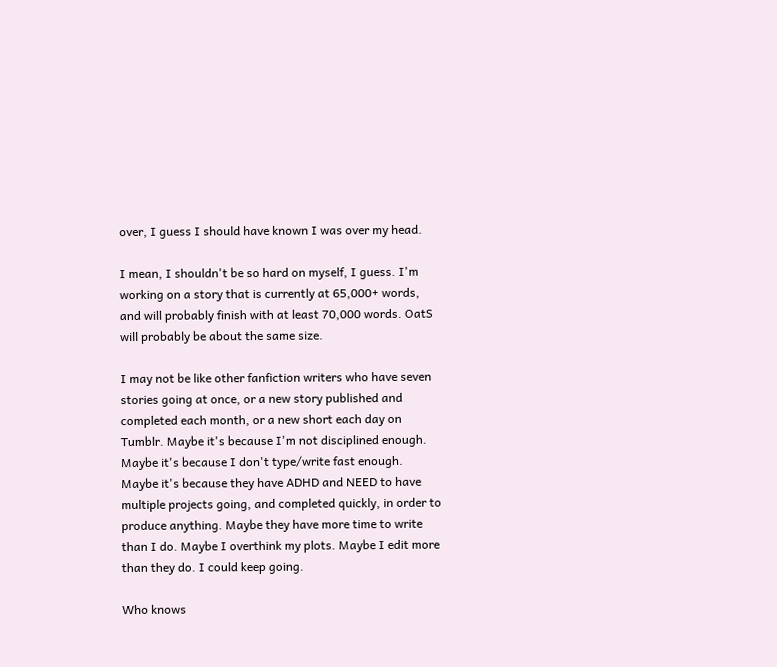over, I guess I should have known I was over my head.

I mean, I shouldn't be so hard on myself, I guess. I'm working on a story that is currently at 65,000+ words, and will probably finish with at least 70,000 words. OatS will probably be about the same size.

I may not be like other fanfiction writers who have seven stories going at once, or a new story published and completed each month, or a new short each day on Tumblr. Maybe it's because I'm not disciplined enough. Maybe it's because I don't type/write fast enough. Maybe it's because they have ADHD and NEED to have multiple projects going, and completed quickly, in order to produce anything. Maybe they have more time to write than I do. Maybe I overthink my plots. Maybe I edit more than they do. I could keep going.

Who knows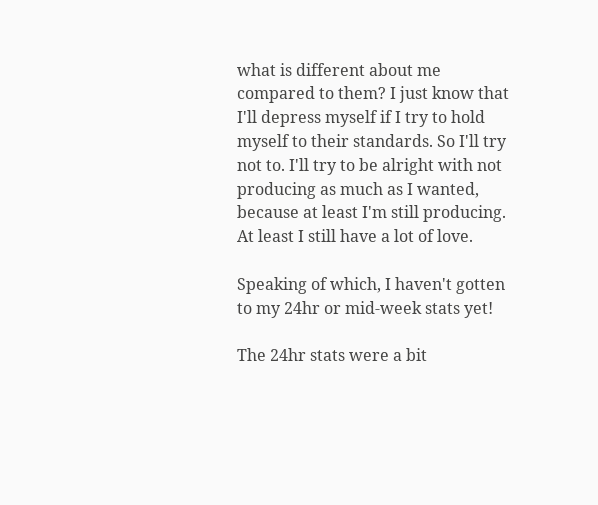what is different about me compared to them? I just know that I'll depress myself if I try to hold myself to their standards. So I'll try not to. I'll try to be alright with not producing as much as I wanted, because at least I'm still producing. At least I still have a lot of love.

Speaking of which, I haven't gotten to my 24hr or mid-week stats yet!

The 24hr stats were a bit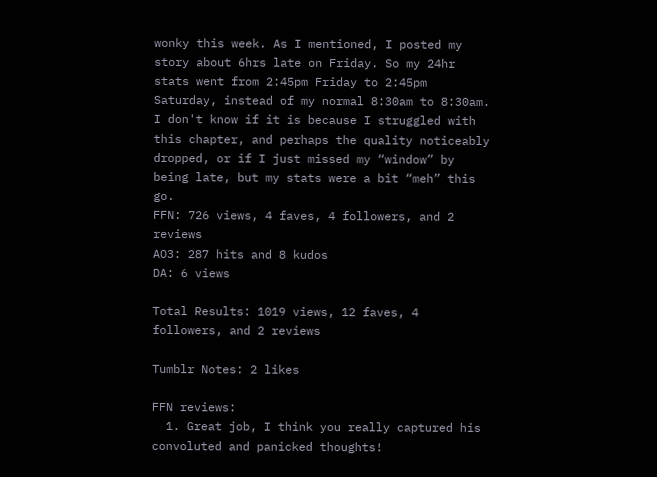wonky this week. As I mentioned, I posted my story about 6hrs late on Friday. So my 24hr stats went from 2:45pm Friday to 2:45pm Saturday, instead of my normal 8:30am to 8:30am. I don't know if it is because I struggled with this chapter, and perhaps the quality noticeably dropped, or if I just missed my “window” by being late, but my stats were a bit “meh” this go.
FFN: 726 views, 4 faves, 4 followers, and 2 reviews
AO3: 287 hits and 8 kudos
DA: 6 views

Total Results: 1019 views, 12 faves, 4 followers, and 2 reviews

Tumblr Notes: 2 likes

FFN reviews:
  1. Great job, I think you really captured his convoluted and panicked thoughts!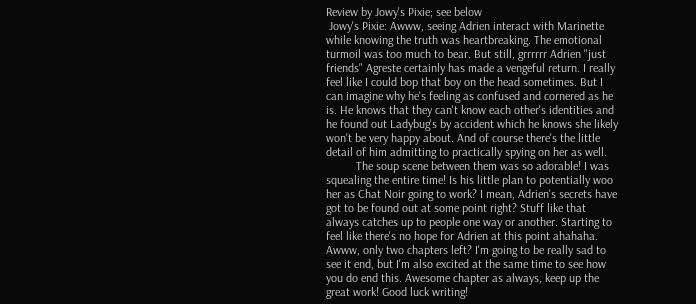Review by Jowy's Pixie; see below
 Jowy's Pixie: Awww, seeing Adrien interact with Marinette while knowing the truth was heartbreaking. The emotional turmoil was too much to bear. But still, grrrrrr Adrien "just friends" Agreste certainly has made a vengeful return. I really feel like I could bop that boy on the head sometimes. But I can imagine why he's feeling as confused and cornered as he is. He knows that they can't know each other's identities and he found out Ladybug's by accident which he knows she likely won't be very happy about. And of course there's the little detail of him admitting to practically spying on her as well.
          The soup scene between them was so adorable! I was squealing the entire time! Is his little plan to potentially woo her as Chat Noir going to work? I mean, Adrien's secrets have got to be found out at some point right? Stuff like that always catches up to people one way or another. Starting to feel like there's no hope for Adrien at this point ahahaha. Awww, only two chapters left? I'm going to be really sad to see it end, but I'm also excited at the same time to see how you do end this. Awesome chapter as always, keep up the great work! Good luck writing!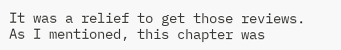It was a relief to get those reviews. As I mentioned, this chapter was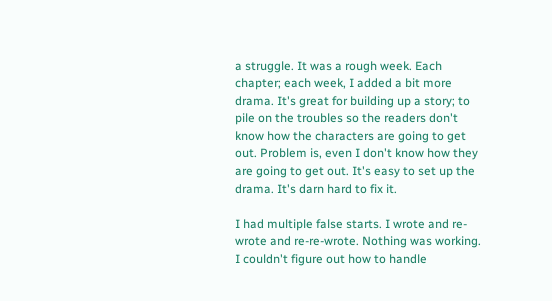a struggle. It was a rough week. Each chapter; each week, I added a bit more drama. It's great for building up a story; to pile on the troubles so the readers don't know how the characters are going to get out. Problem is, even I don't know how they are going to get out. It's easy to set up the drama. It's darn hard to fix it.

I had multiple false starts. I wrote and re-wrote and re-re-wrote. Nothing was working. I couldn't figure out how to handle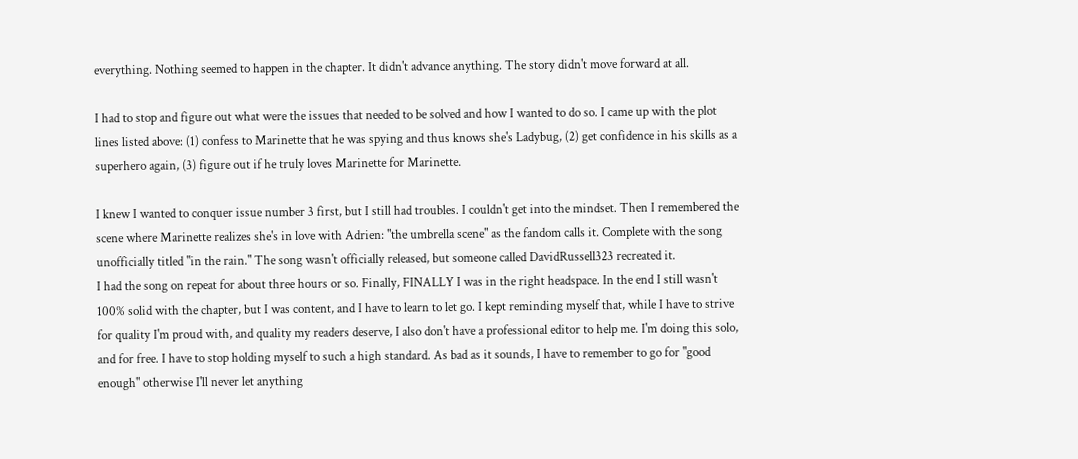everything. Nothing seemed to happen in the chapter. It didn't advance anything. The story didn't move forward at all.

I had to stop and figure out what were the issues that needed to be solved and how I wanted to do so. I came up with the plot lines listed above: (1) confess to Marinette that he was spying and thus knows she's Ladybug, (2) get confidence in his skills as a superhero again, (3) figure out if he truly loves Marinette for Marinette.

I knew I wanted to conquer issue number 3 first, but I still had troubles. I couldn't get into the mindset. Then I remembered the scene where Marinette realizes she's in love with Adrien: "the umbrella scene" as the fandom calls it. Complete with the song unofficially titled "in the rain." The song wasn't officially released, but someone called DavidRussell323 recreated it.
I had the song on repeat for about three hours or so. Finally, FINALLY I was in the right headspace. In the end I still wasn't 100% solid with the chapter, but I was content, and I have to learn to let go. I kept reminding myself that, while I have to strive for quality I'm proud with, and quality my readers deserve, I also don't have a professional editor to help me. I'm doing this solo, and for free. I have to stop holding myself to such a high standard. As bad as it sounds, I have to remember to go for "good enough" otherwise I'll never let anything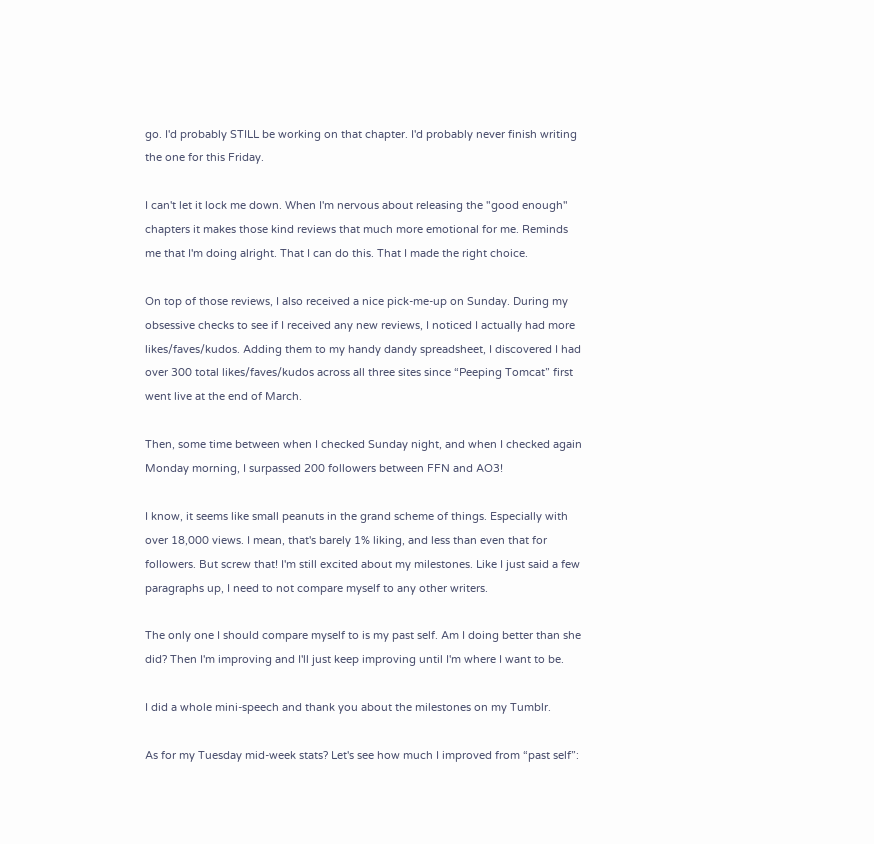go. I'd probably STILL be working on that chapter. I'd probably never finish writing the one for this Friday.

I can't let it lock me down. When I'm nervous about releasing the "good enough" chapters it makes those kind reviews that much more emotional for me. Reminds me that I'm doing alright. That I can do this. That I made the right choice.

On top of those reviews, I also received a nice pick-me-up on Sunday. During my obsessive checks to see if I received any new reviews, I noticed I actually had more likes/faves/kudos. Adding them to my handy dandy spreadsheet, I discovered I had over 300 total likes/faves/kudos across all three sites since “Peeping Tomcat” first went live at the end of March.

Then, some time between when I checked Sunday night, and when I checked again Monday morning, I surpassed 200 followers between FFN and AO3!

I know, it seems like small peanuts in the grand scheme of things. Especially with over 18,000 views. I mean, that's barely 1% liking, and less than even that for followers. But screw that! I'm still excited about my milestones. Like I just said a few paragraphs up, I need to not compare myself to any other writers.

The only one I should compare myself to is my past self. Am I doing better than she did? Then I'm improving and I'll just keep improving until I'm where I want to be.

I did a whole mini-speech and thank you about the milestones on my Tumblr.

As for my Tuesday mid-week stats? Let's see how much I improved from “past self”: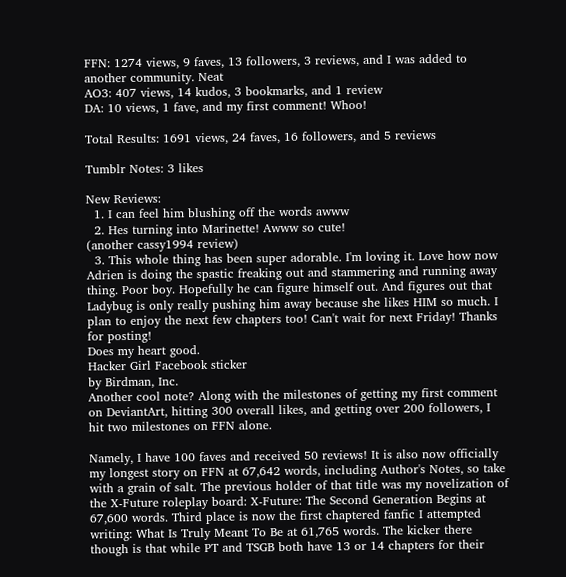FFN: 1274 views, 9 faves, 13 followers, 3 reviews, and I was added to another community. Neat
AO3: 407 views, 14 kudos, 3 bookmarks, and 1 review
DA: 10 views, 1 fave, and my first comment! Whoo!

Total Results: 1691 views, 24 faves, 16 followers, and 5 reviews

Tumblr Notes: 3 likes

New Reviews:
  1. I can feel him blushing off the words awww
  2. Hes turning into Marinette! Awww so cute!
(another cassy1994 review)
  3. This whole thing has been super adorable. I'm loving it. Love how now Adrien is doing the spastic freaking out and stammering and running away thing. Poor boy. Hopefully he can figure himself out. And figures out that Ladybug is only really pushing him away because she likes HIM so much. I plan to enjoy the next few chapters too! Can't wait for next Friday! Thanks for posting!
Does my heart good.
Hacker Girl Facebook sticker
by Birdman, Inc.
Another cool note? Along with the milestones of getting my first comment on DeviantArt, hitting 300 overall likes, and getting over 200 followers, I hit two milestones on FFN alone.

Namely, I have 100 faves and received 50 reviews! It is also now officially my longest story on FFN at 67,642 words, including Author's Notes, so take with a grain of salt. The previous holder of that title was my novelization of the X-Future roleplay board: X-Future: The Second Generation Begins at 67,600 words. Third place is now the first chaptered fanfic I attempted writing: What Is Truly Meant To Be at 61,765 words. The kicker there though is that while PT and TSGB both have 13 or 14 chapters for their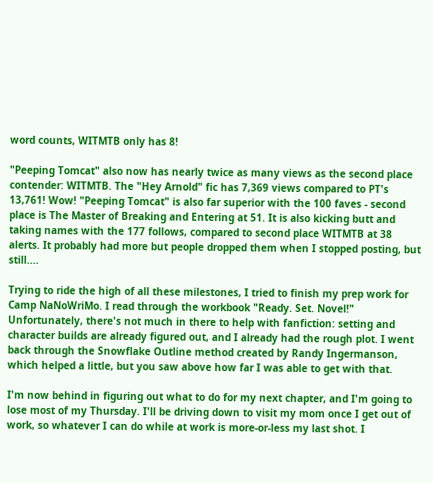word counts, WITMTB only has 8!

"Peeping Tomcat" also now has nearly twice as many views as the second place contender: WITMTB. The "Hey Arnold" fic has 7,369 views compared to PT's 13,761! Wow! "Peeping Tomcat" is also far superior with the 100 faves - second place is The Master of Breaking and Entering at 51. It is also kicking butt and taking names with the 177 follows, compared to second place WITMTB at 38 alerts. It probably had more but people dropped them when I stopped posting, but still....

Trying to ride the high of all these milestones, I tried to finish my prep work for Camp NaNoWriMo. I read through the workbook "Ready. Set. Novel!" Unfortunately, there's not much in there to help with fanfiction: setting and character builds are already figured out, and I already had the rough plot. I went back through the Snowflake Outline method created by Randy Ingermanson, which helped a little, but you saw above how far I was able to get with that.

I'm now behind in figuring out what to do for my next chapter, and I'm going to lose most of my Thursday. I'll be driving down to visit my mom once I get out of work, so whatever I can do while at work is more-or-less my last shot. I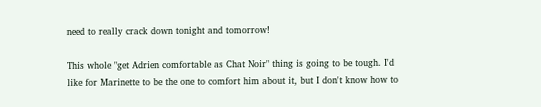need to really crack down tonight and tomorrow!

This whole "get Adrien comfortable as Chat Noir" thing is going to be tough. I'd like for Marinette to be the one to comfort him about it, but I don't know how to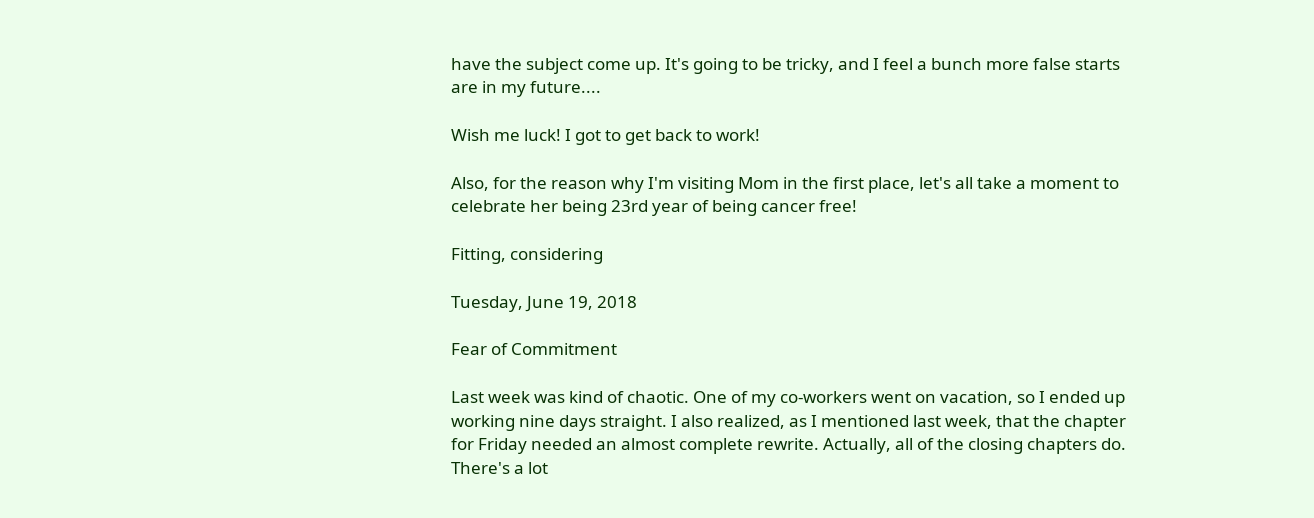have the subject come up. It's going to be tricky, and I feel a bunch more false starts are in my future....

Wish me luck! I got to get back to work!

Also, for the reason why I'm visiting Mom in the first place, let's all take a moment to celebrate her being 23rd year of being cancer free!

Fitting, considering

Tuesday, June 19, 2018

Fear of Commitment

Last week was kind of chaotic. One of my co-workers went on vacation, so I ended up working nine days straight. I also realized, as I mentioned last week, that the chapter for Friday needed an almost complete rewrite. Actually, all of the closing chapters do. There's a lot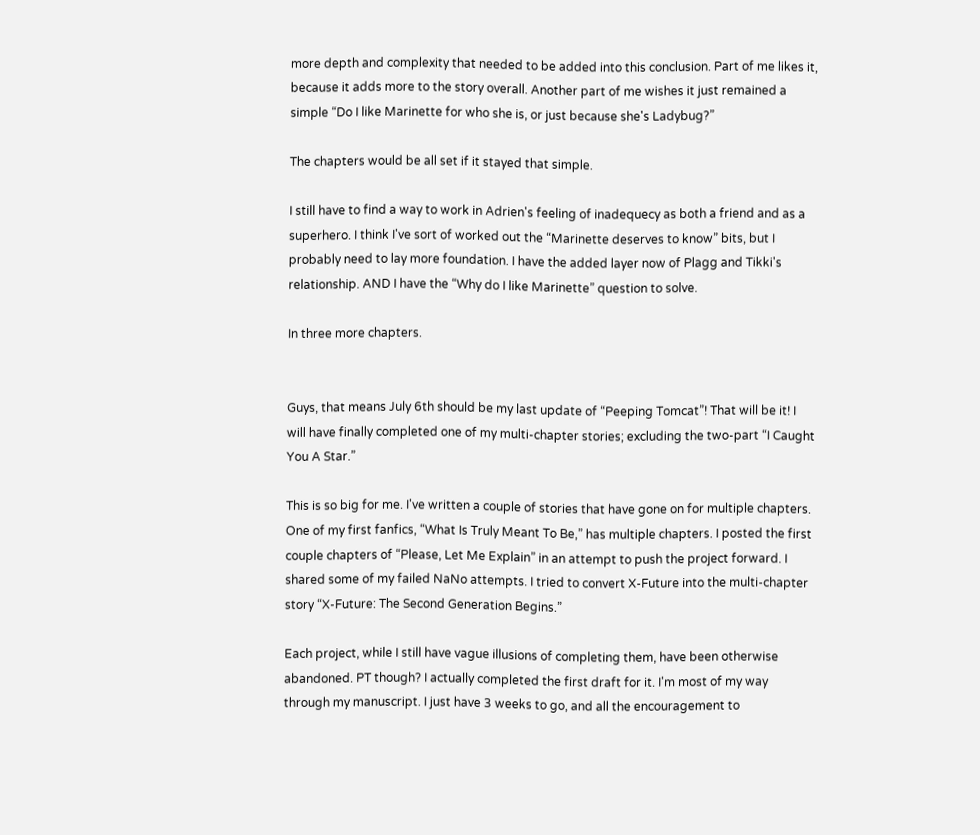more depth and complexity that needed to be added into this conclusion. Part of me likes it, because it adds more to the story overall. Another part of me wishes it just remained a simple “Do I like Marinette for who she is, or just because she's Ladybug?”

The chapters would be all set if it stayed that simple.

I still have to find a way to work in Adrien's feeling of inadequecy as both a friend and as a superhero. I think I've sort of worked out the “Marinette deserves to know” bits, but I probably need to lay more foundation. I have the added layer now of Plagg and Tikki's relationship. AND I have the “Why do I like Marinette” question to solve.

In three more chapters.


Guys, that means July 6th should be my last update of “Peeping Tomcat”! That will be it! I will have finally completed one of my multi-chapter stories; excluding the two-part “I Caught You A Star.”

This is so big for me. I've written a couple of stories that have gone on for multiple chapters. One of my first fanfics, “What Is Truly Meant To Be,” has multiple chapters. I posted the first couple chapters of “Please, Let Me Explain” in an attempt to push the project forward. I shared some of my failed NaNo attempts. I tried to convert X-Future into the multi-chapter story “X-Future: The Second Generation Begins.”

Each project, while I still have vague illusions of completing them, have been otherwise abandoned. PT though? I actually completed the first draft for it. I'm most of my way through my manuscript. I just have 3 weeks to go, and all the encouragement to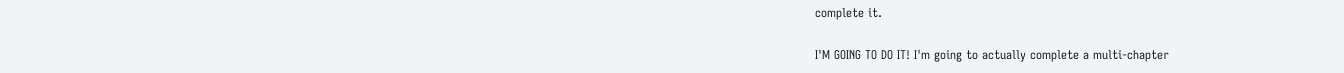complete it.

I'M GOING TO DO IT! I'm going to actually complete a multi-chapter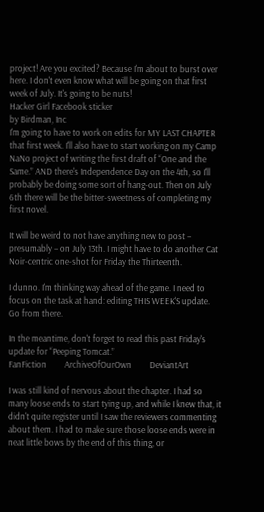project! Are you excited? Because I'm about to burst over here. I don't even know what will be going on that first week of July. It's going to be nuts!
Hacker Girl Facebook sticker
by Birdman, Inc
I'm going to have to work on edits for MY LAST CHAPTER that first week. I'll also have to start working on my Camp NaNo project of writing the first draft of “One and the Same.” AND there's Independence Day on the 4th, so I'll probably be doing some sort of hang-out. Then on July 6th there will be the bitter-sweetness of completing my first novel.

It will be weird to not have anything new to post – presumably – on July 13th. I might have to do another Cat Noir-centric one-shot for Friday the Thirteenth.

I dunno. I'm thinking way ahead of the game. I need to focus on the task at hand: editing THIS WEEK'S update. Go from there.

In the meantime, don't forget to read this past Friday's update for “Peeping Tomcat.”
FanFiction         ArchiveOfOurOwn         DeviantArt

I was still kind of nervous about the chapter. I had so many loose ends to start tying up, and while I knew that, it didn't quite register until I saw the reviewers commenting about them. I had to make sure those loose ends were in neat little bows by the end of this thing, or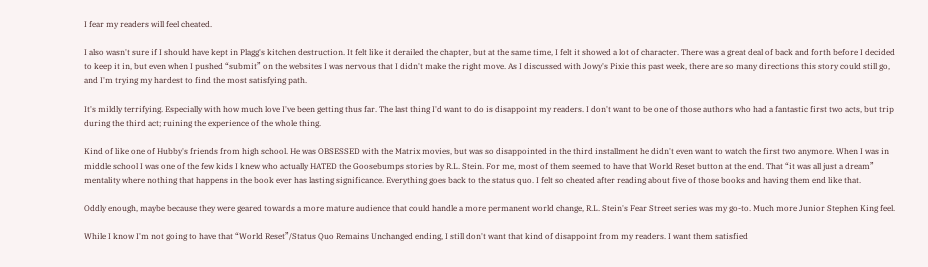I fear my readers will feel cheated.

I also wasn't sure if I should have kept in Plagg's kitchen destruction. It felt like it derailed the chapter, but at the same time, I felt it showed a lot of character. There was a great deal of back and forth before I decided to keep it in, but even when I pushed “submit” on the websites I was nervous that I didn't make the right move. As I discussed with Jowy's Pixie this past week, there are so many directions this story could still go, and I'm trying my hardest to find the most satisfying path.

It's mildly terrifying. Especially with how much love I've been getting thus far. The last thing I'd want to do is disappoint my readers. I don't want to be one of those authors who had a fantastic first two acts, but trip during the third act; ruining the experience of the whole thing.

Kind of like one of Hubby's friends from high school. He was OBSESSED with the Matrix movies, but was so disappointed in the third installment he didn't even want to watch the first two anymore. When I was in middle school I was one of the few kids I knew who actually HATED the Goosebumps stories by R.L. Stein. For me, most of them seemed to have that World Reset button at the end. That “it was all just a dream” mentality where nothing that happens in the book ever has lasting significance. Everything goes back to the status quo. I felt so cheated after reading about five of those books and having them end like that.

Oddly enough, maybe because they were geared towards a more mature audience that could handle a more permanent world change, R.L. Stein's Fear Street series was my go-to. Much more Junior Stephen King feel.

While I know I'm not going to have that “World Reset”/Status Quo Remains Unchanged ending, I still don't want that kind of disappoint from my readers. I want them satisfied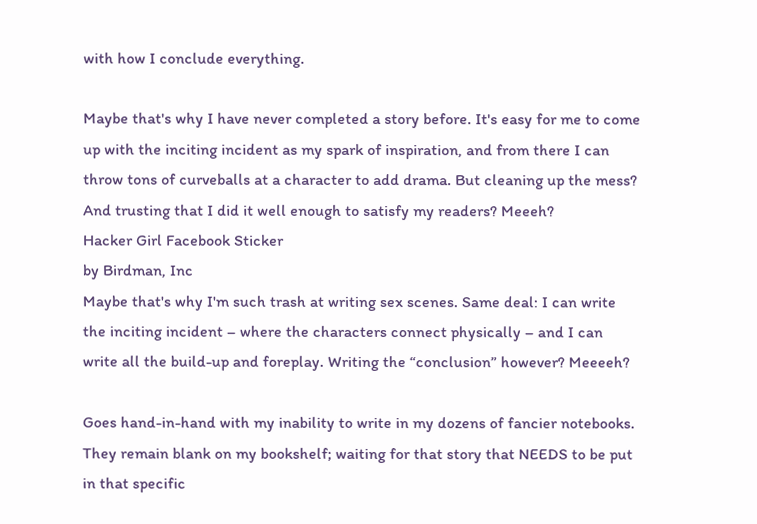with how I conclude everything.

Maybe that's why I have never completed a story before. It's easy for me to come up with the inciting incident as my spark of inspiration, and from there I can throw tons of curveballs at a character to add drama. But cleaning up the mess? And trusting that I did it well enough to satisfy my readers? Meeeh?
Hacker Girl Facebook Sticker
by Birdman, Inc
Maybe that's why I'm such trash at writing sex scenes. Same deal: I can write the inciting incident – where the characters connect physically – and I can write all the build-up and foreplay. Writing the “conclusion” however? Meeeeh?

Goes hand-in-hand with my inability to write in my dozens of fancier notebooks. They remain blank on my bookshelf; waiting for that story that NEEDS to be put in that specific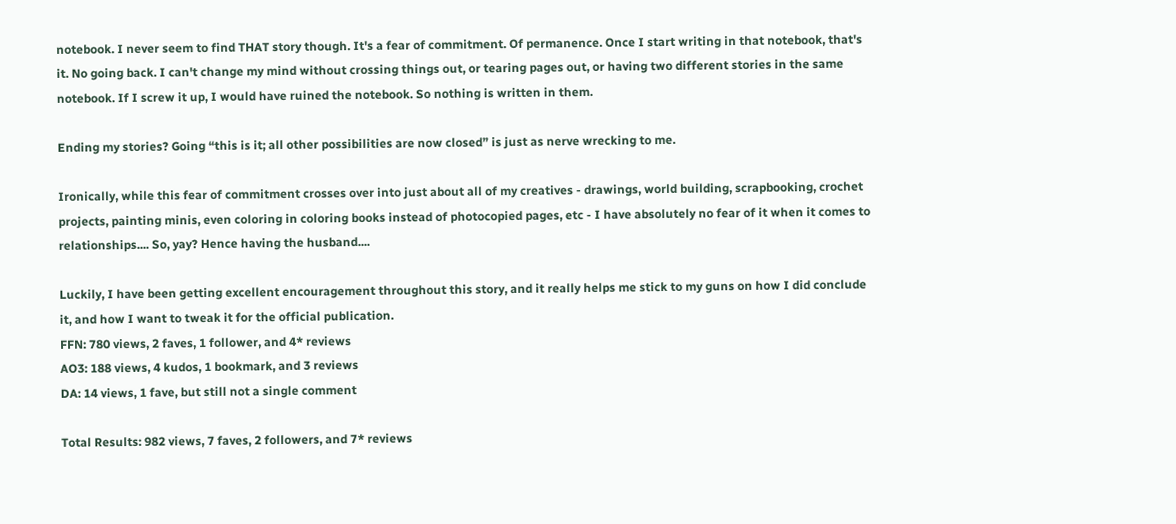notebook. I never seem to find THAT story though. It's a fear of commitment. Of permanence. Once I start writing in that notebook, that's it. No going back. I can't change my mind without crossing things out, or tearing pages out, or having two different stories in the same notebook. If I screw it up, I would have ruined the notebook. So nothing is written in them.

Ending my stories? Going “this is it; all other possibilities are now closed” is just as nerve wrecking to me.

Ironically, while this fear of commitment crosses over into just about all of my creatives - drawings, world building, scrapbooking, crochet projects, painting minis, even coloring in coloring books instead of photocopied pages, etc - I have absolutely no fear of it when it comes to relationships.... So, yay? Hence having the husband....

Luckily, I have been getting excellent encouragement throughout this story, and it really helps me stick to my guns on how I did conclude it, and how I want to tweak it for the official publication.
FFN: 780 views, 2 faves, 1 follower, and 4* reviews
AO3: 188 views, 4 kudos, 1 bookmark, and 3 reviews
DA: 14 views, 1 fave, but still not a single comment

Total Results: 982 views, 7 faves, 2 followers, and 7* reviews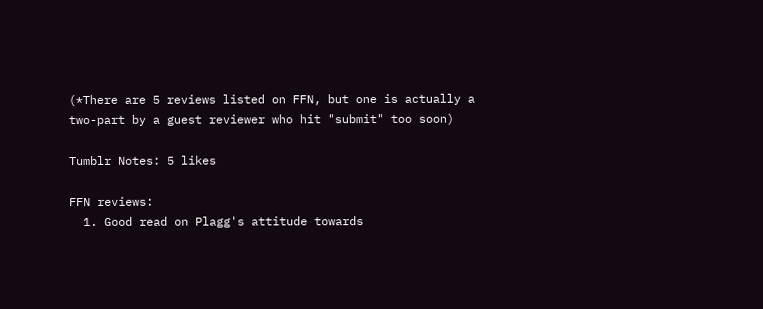(*There are 5 reviews listed on FFN, but one is actually a two-part by a guest reviewer who hit "submit" too soon)

Tumblr Notes: 5 likes

FFN reviews:
  1. Good read on Plagg's attitude towards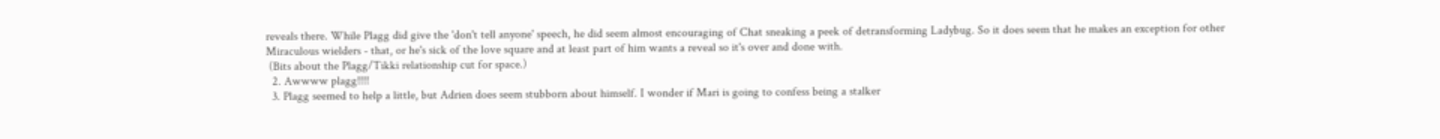reveals there. While Plagg did give the 'don't tell anyone' speech, he did seem almost encouraging of Chat sneaking a peek of detransforming Ladybug. So it does seem that he makes an exception for other Miraculous wielders - that, or he's sick of the love square and at least part of him wants a reveal so it's over and done with.
 (Bits about the Plagg/Tikki relationship cut for space.)
  2. Awwww plagg!!!!
  3. Plagg seemed to help a little, but Adrien does seem stubborn about himself. I wonder if Mari is going to confess being a stalker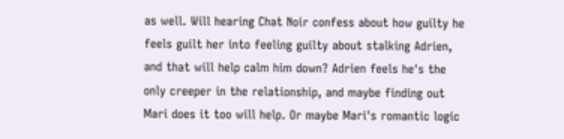as well. Will hearing Chat Noir confess about how guilty he feels guilt her into feeling guilty about stalking Adrien, and that will help calm him down? Adrien feels he's the only creeper in the relationship, and maybe finding out Mari does it too will help. Or maybe Mari's romantic logic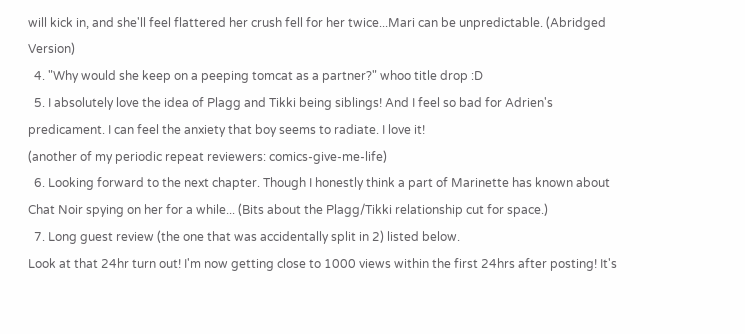will kick in, and she'll feel flattered her crush fell for her twice...Mari can be unpredictable. (Abridged Version)
  4. "Why would she keep on a peeping tomcat as a partner?" whoo title drop :D
  5. I absolutely love the idea of Plagg and Tikki being siblings! And I feel so bad for Adrien's predicament. I can feel the anxiety that boy seems to radiate. I love it!
(another of my periodic repeat reviewers: comics-give-me-life)
  6. Looking forward to the next chapter. Though I honestly think a part of Marinette has known about Chat Noir spying on her for a while... (Bits about the Plagg/Tikki relationship cut for space.)
  7. Long guest review (the one that was accidentally split in 2) listed below.
Look at that 24hr turn out! I'm now getting close to 1000 views within the first 24hrs after posting! It's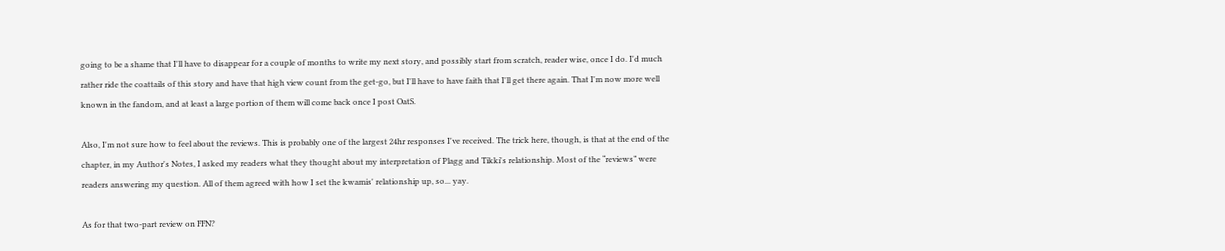going to be a shame that I'll have to disappear for a couple of months to write my next story, and possibly start from scratch, reader wise, once I do. I'd much rather ride the coattails of this story and have that high view count from the get-go, but I'll have to have faith that I'll get there again. That I'm now more well known in the fandom, and at least a large portion of them will come back once I post OatS.

Also, I'm not sure how to feel about the reviews. This is probably one of the largest 24hr responses I've received. The trick here, though, is that at the end of the chapter, in my Author's Notes, I asked my readers what they thought about my interpretation of Plagg and Tikki's relationship. Most of the “reviews” were readers answering my question. All of them agreed with how I set the kwamis' relationship up, so... yay.

As for that two-part review on FFN?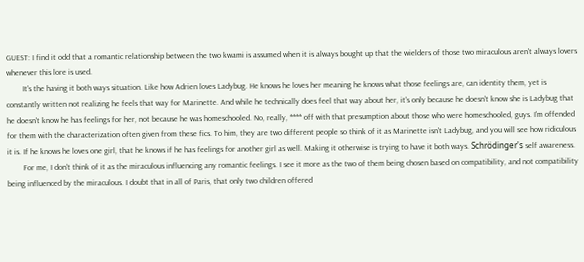GUEST: I find it odd that a romantic relationship between the two kwami is assumed when it is always bought up that the wielders of those two miraculous aren't always lovers whenever this lore is used.
        It's the having it both ways situation. Like how Adrien loves Ladybug. He knows he loves her meaning he knows what those feelings are, can identity them, yet is constantly written not realizing he feels that way for Marinette. And while he technically does feel that way about her, it's only because he doesn't know she is Ladybug that he doesn't know he has feelings for her, not because he was homeschooled. No, really, **** off with that presumption about those who were homeschooled, guys. I'm offended for them with the characterization often given from these fics. To him, they are two different people so think of it as Marinette isn't Ladybug, and you will see how ridiculous it is. If he knows he loves one girl, that he knows if he has feelings for another girl as well. Making it otherwise is trying to have it both ways. Schrödinger's self awareness.
        For me, I don't think of it as the miraculous influencing any romantic feelings. I see it more as the two of them being chosen based on compatibility, and not compatibility being influenced by the miraculous. I doubt that in all of Paris, that only two children offered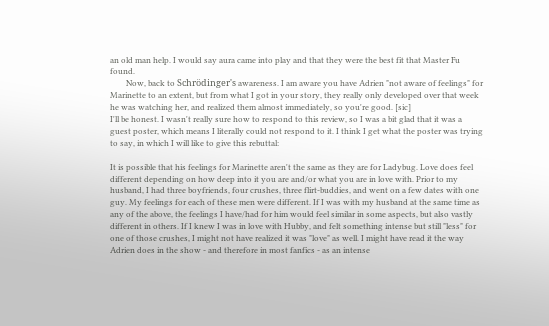an old man help. I would say aura came into play and that they were the best fit that Master Fu found.
        Now, back to Schrödinger's awareness. I am aware you have Adrien "not aware of feelings" for Marinette to an extent, but from what I got in your story, they really only developed over that week he was watching her, and realized them almost immediately, so you're good. [sic]
I'll be honest. I wasn't really sure how to respond to this review, so I was a bit glad that it was a guest poster, which means I literally could not respond to it. I think I get what the poster was trying to say, in which I will like to give this rebuttal:

It is possible that his feelings for Marinette aren't the same as they are for Ladybug. Love does feel different depending on how deep into it you are and/or what you are in love with. Prior to my husband, I had three boyfriends, four crushes, three flirt-buddies, and went on a few dates with one guy. My feelings for each of these men were different. If I was with my husband at the same time as any of the above, the feelings I have/had for him would feel similar in some aspects, but also vastly different in others. If I knew I was in love with Hubby, and felt something intense but still "less" for one of those crushes, I might not have realized it was "love" as well. I might have read it the way Adrien does in the show - and therefore in most fanfics - as an intense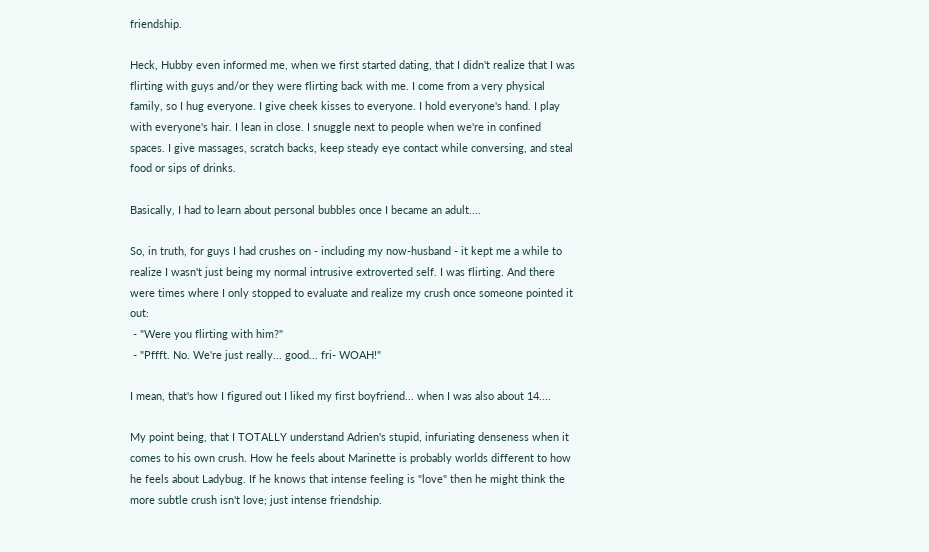friendship.

Heck, Hubby even informed me, when we first started dating, that I didn't realize that I was flirting with guys and/or they were flirting back with me. I come from a very physical family, so I hug everyone. I give cheek kisses to everyone. I hold everyone's hand. I play with everyone's hair. I lean in close. I snuggle next to people when we're in confined spaces. I give massages, scratch backs, keep steady eye contact while conversing, and steal food or sips of drinks.

Basically, I had to learn about personal bubbles once I became an adult....

So, in truth, for guys I had crushes on - including my now-husband - it kept me a while to realize I wasn't just being my normal intrusive extroverted self. I was flirting. And there were times where I only stopped to evaluate and realize my crush once someone pointed it out:
 - "Were you flirting with him?"
 - "Pffft. No. We're just really... good... fri- WOAH!"

I mean, that's how I figured out I liked my first boyfriend... when I was also about 14....

My point being, that I TOTALLY understand Adrien's stupid, infuriating denseness when it comes to his own crush. How he feels about Marinette is probably worlds different to how he feels about Ladybug. If he knows that intense feeling is "love" then he might think the more subtle crush isn't love; just intense friendship.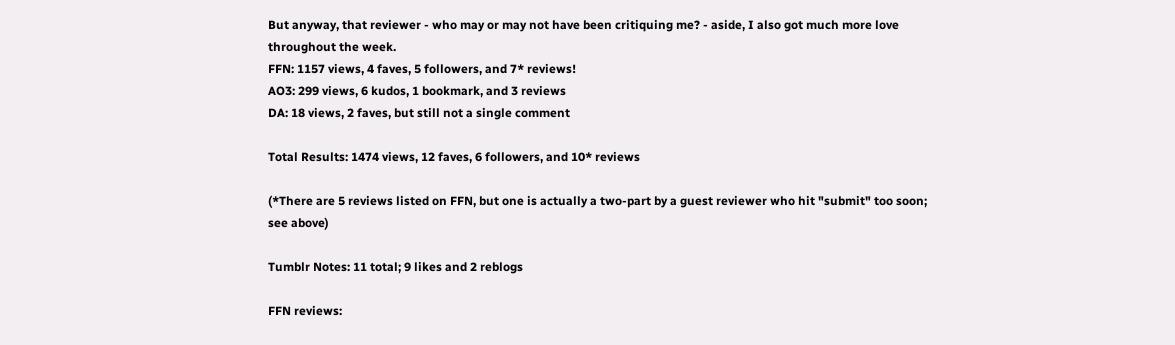But anyway, that reviewer - who may or may not have been critiquing me? - aside, I also got much more love throughout the week.
FFN: 1157 views, 4 faves, 5 followers, and 7* reviews!
AO3: 299 views, 6 kudos, 1 bookmark, and 3 reviews
DA: 18 views, 2 faves, but still not a single comment

Total Results: 1474 views, 12 faves, 6 followers, and 10* reviews

(*There are 5 reviews listed on FFN, but one is actually a two-part by a guest reviewer who hit "submit" too soon; see above)

Tumblr Notes: 11 total; 9 likes and 2 reblogs

FFN reviews: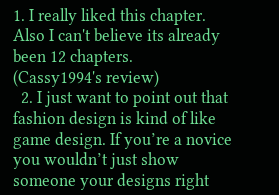1. I really liked this chapter. Also I can't believe its already been 12 chapters.
(Cassy1994's review)
  2. I just want to point out that fashion design is kind of like game design. If you’re a novice you wouldn’t just show someone your designs right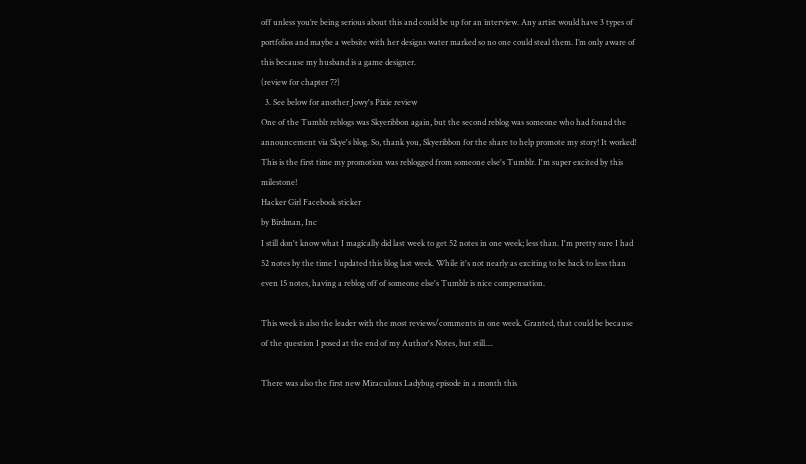off unless you’re being serious about this and could be up for an interview. Any artist would have 3 types of portfolios and maybe a website with her designs water marked so no one could steal them. I’m only aware of this because my husband is a game designer.
(review for chapter 7?)
  3. See below for another Jowy's Pixie review
One of the Tumblr reblogs was Skyeribbon again, but the second reblog was someone who had found the announcement via Skye's blog. So, thank you, Skyeribbon for the share to help promote my story! It worked! This is the first time my promotion was reblogged from someone else's Tumblr. I'm super excited by this milestone!
Hacker Girl Facebook sticker
by Birdman, Inc
I still don't know what I magically did last week to get 52 notes in one week; less than. I'm pretty sure I had 52 notes by the time I updated this blog last week. While it's not nearly as exciting to be back to less than even 15 notes, having a reblog off of someone else's Tumblr is nice compensation.

This week is also the leader with the most reviews/comments in one week. Granted, that could be because of the question I posed at the end of my Author's Notes, but still....

There was also the first new Miraculous Ladybug episode in a month this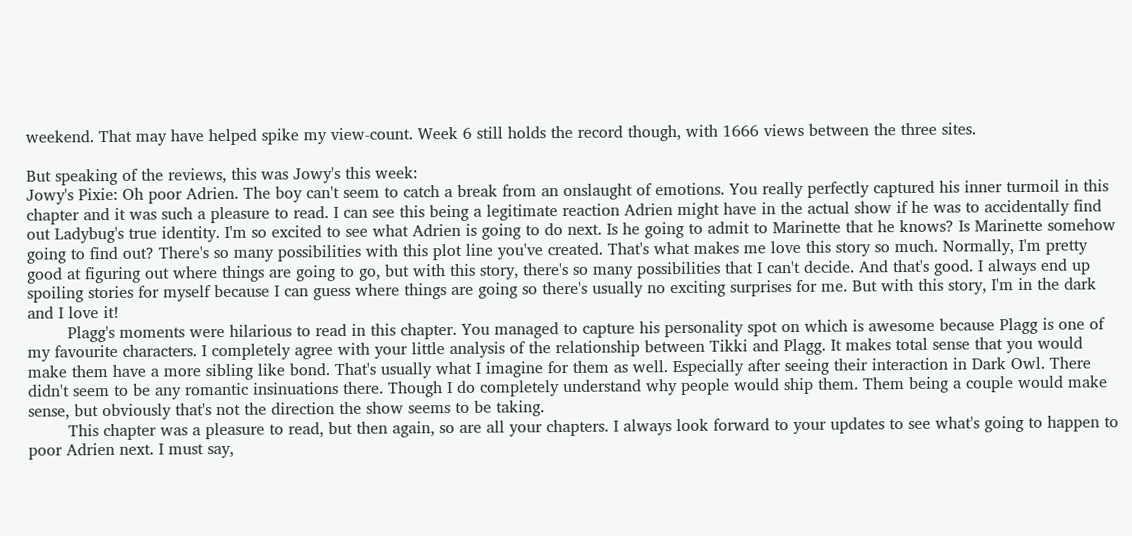weekend. That may have helped spike my view-count. Week 6 still holds the record though, with 1666 views between the three sites.

But speaking of the reviews, this was Jowy's this week:
Jowy's Pixie: Oh poor Adrien. The boy can't seem to catch a break from an onslaught of emotions. You really perfectly captured his inner turmoil in this chapter and it was such a pleasure to read. I can see this being a legitimate reaction Adrien might have in the actual show if he was to accidentally find out Ladybug's true identity. I'm so excited to see what Adrien is going to do next. Is he going to admit to Marinette that he knows? Is Marinette somehow going to find out? There's so many possibilities with this plot line you've created. That's what makes me love this story so much. Normally, I'm pretty good at figuring out where things are going to go, but with this story, there's so many possibilities that I can't decide. And that's good. I always end up spoiling stories for myself because I can guess where things are going so there's usually no exciting surprises for me. But with this story, I'm in the dark and I love it!
        Plagg's moments were hilarious to read in this chapter. You managed to capture his personality spot on which is awesome because Plagg is one of my favourite characters. I completely agree with your little analysis of the relationship between Tikki and Plagg. It makes total sense that you would make them have a more sibling like bond. That's usually what I imagine for them as well. Especially after seeing their interaction in Dark Owl. There didn't seem to be any romantic insinuations there. Though I do completely understand why people would ship them. Them being a couple would make sense, but obviously that's not the direction the show seems to be taking.
        This chapter was a pleasure to read, but then again, so are all your chapters. I always look forward to your updates to see what's going to happen to poor Adrien next. I must say,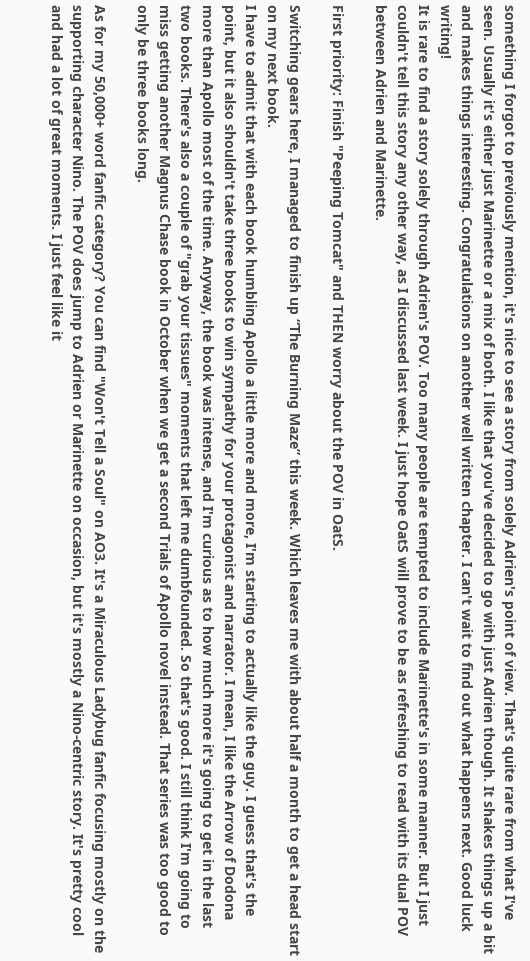something I forgot to previously mention, it's nice to see a story from solely Adrien's point of view. That's quite rare from what I've seen. Usually it's either just Marinette or a mix of both. I like that you've decided to go with just Adrien though. It shakes things up a bit and makes things interesting. Congratulations on another well written chapter. I can't wait to find out what happens next. Good luck writing!
It is rare to find a story solely through Adrien's POV. Too many people are tempted to include Marinette's in some manner. But I just couldn't tell this story any other way, as I discussed last week. I just hope OatS will prove to be as refreshing to read with its dual POV between Adrien and Marinette.

First priority: Finish "Peeping Tomcat" and THEN worry about the POV in OatS.

Switching gears here, I managed to finish up “The Burning Maze” this week. Which leaves me with about half a month to get a head start on my next book.
I have to admit that with each book humbling Apollo a little more and more, I'm starting to actually like the guy. I guess that's the point, but it also shouldn't take three books to win sympathy for your protagonist and narrator. I mean, I like the Arrow of Dodona more than Apollo most of the time. Anyway, the book was intense, and I'm curious as to how much more it's going to get in the last two books. There's also a couple of "grab your tissues" moments that left me dumbfounded. So that's good. I still think I'm going to miss getting another Magnus Chase book in October when we get a second Trials of Apollo novel instead. That series was too good to only be three books long.

As for my 50,000+ word fanfic category? You can find "Won't Tell a Soul" on AO3. It's a Miraculous Ladybug fanfic focusing mostly on the supporting character Nino. The POV does jump to Adrien or Marinette on occasion, but it's mostly a Nino-centric story. It's pretty cool and had a lot of great moments. I just feel like it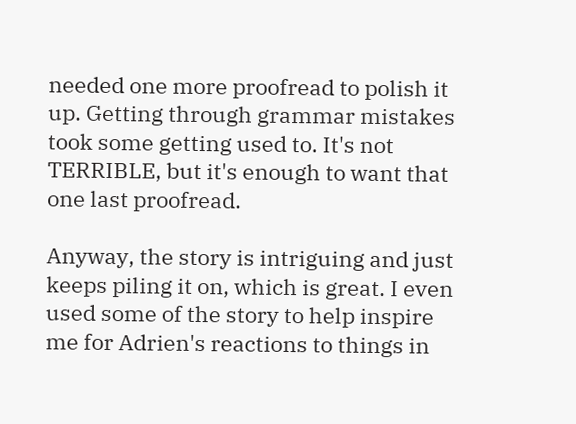needed one more proofread to polish it up. Getting through grammar mistakes took some getting used to. It's not TERRIBLE, but it's enough to want that one last proofread.

Anyway, the story is intriguing and just keeps piling it on, which is great. I even used some of the story to help inspire me for Adrien's reactions to things in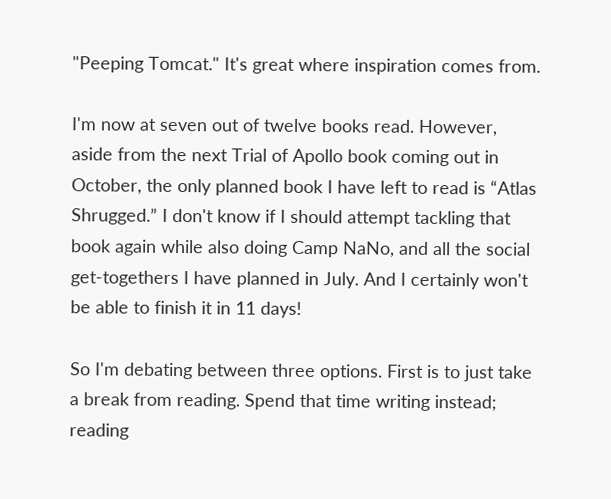"Peeping Tomcat." It's great where inspiration comes from.

I'm now at seven out of twelve books read. However, aside from the next Trial of Apollo book coming out in October, the only planned book I have left to read is “Atlas Shrugged.” I don't know if I should attempt tackling that book again while also doing Camp NaNo, and all the social get-togethers I have planned in July. And I certainly won't be able to finish it in 11 days!

So I'm debating between three options. First is to just take a break from reading. Spend that time writing instead; reading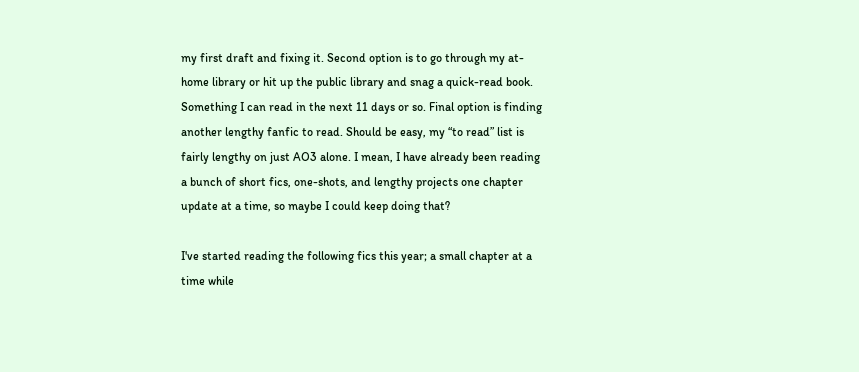my first draft and fixing it. Second option is to go through my at-home library or hit up the public library and snag a quick-read book. Something I can read in the next 11 days or so. Final option is finding another lengthy fanfic to read. Should be easy, my “to read” list is fairly lengthy on just AO3 alone. I mean, I have already been reading a bunch of short fics, one-shots, and lengthy projects one chapter update at a time, so maybe I could keep doing that?

I've started reading the following fics this year; a small chapter at a time while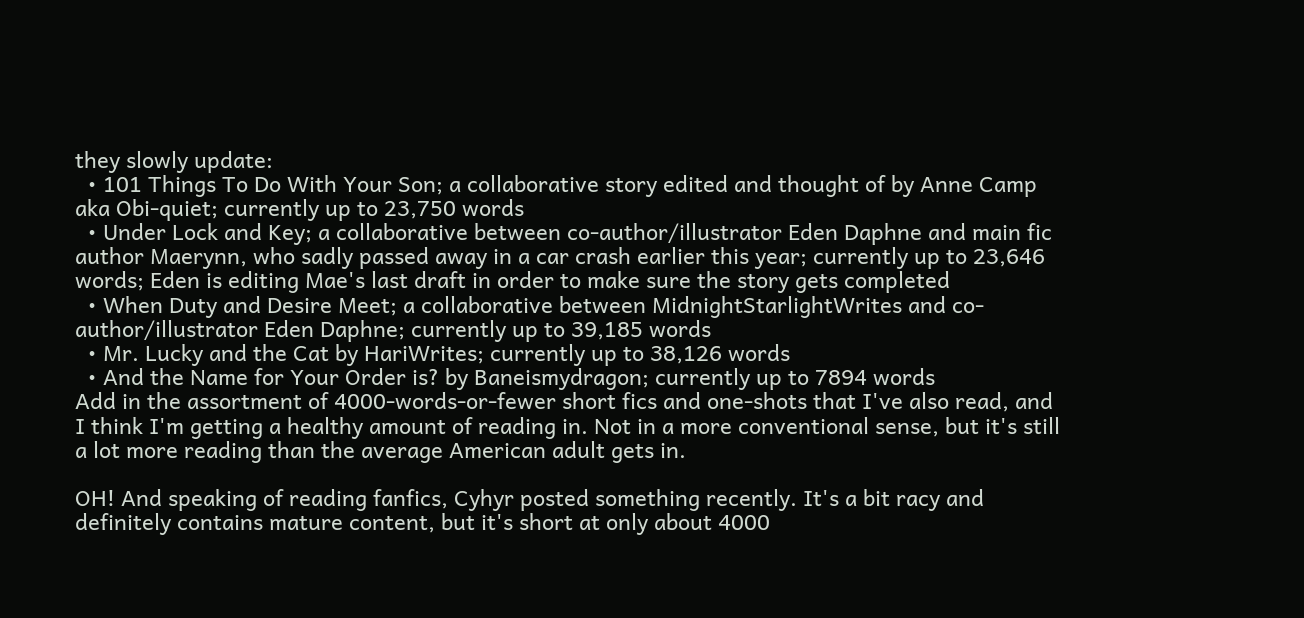they slowly update:
  • 101 Things To Do With Your Son; a collaborative story edited and thought of by Anne Camp aka Obi-quiet; currently up to 23,750 words
  • Under Lock and Key; a collaborative between co-author/illustrator Eden Daphne and main fic author Maerynn, who sadly passed away in a car crash earlier this year; currently up to 23,646 words; Eden is editing Mae's last draft in order to make sure the story gets completed
  • When Duty and Desire Meet; a collaborative between MidnightStarlightWrites and co-author/illustrator Eden Daphne; currently up to 39,185 words
  • Mr. Lucky and the Cat by HariWrites; currently up to 38,126 words
  • And the Name for Your Order is? by Baneismydragon; currently up to 7894 words
Add in the assortment of 4000-words-or-fewer short fics and one-shots that I've also read, and I think I'm getting a healthy amount of reading in. Not in a more conventional sense, but it's still a lot more reading than the average American adult gets in.

OH! And speaking of reading fanfics, Cyhyr posted something recently. It's a bit racy and definitely contains mature content, but it's short at only about 4000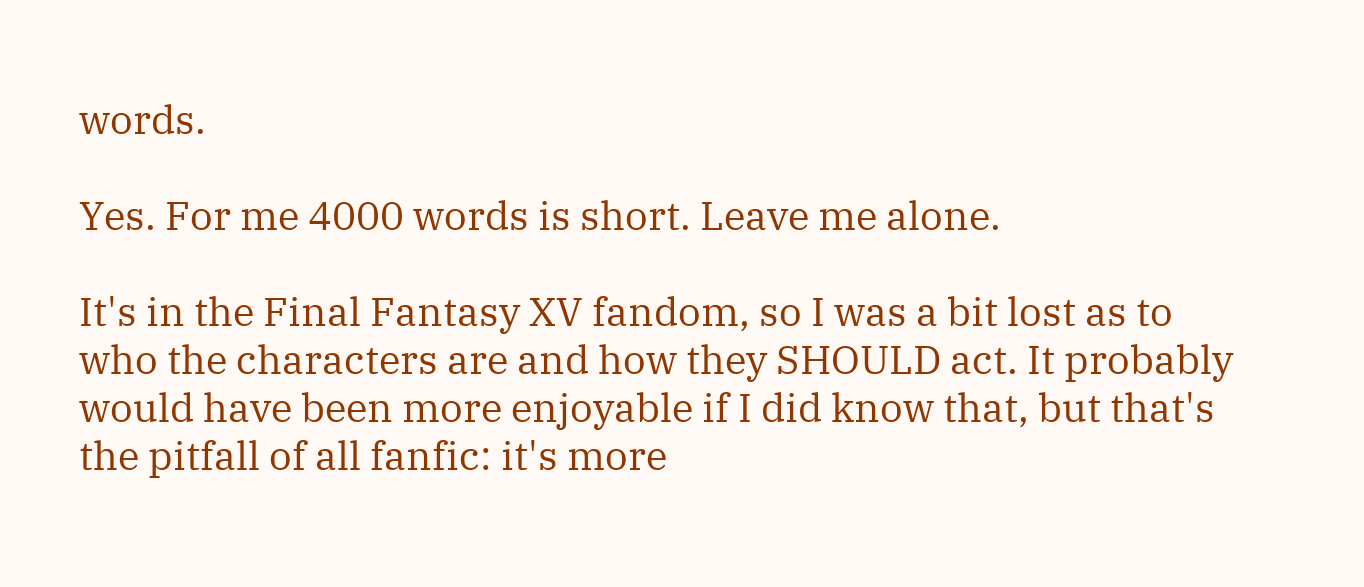words.

Yes. For me 4000 words is short. Leave me alone.

It's in the Final Fantasy XV fandom, so I was a bit lost as to who the characters are and how they SHOULD act. It probably would have been more enjoyable if I did know that, but that's the pitfall of all fanfic: it's more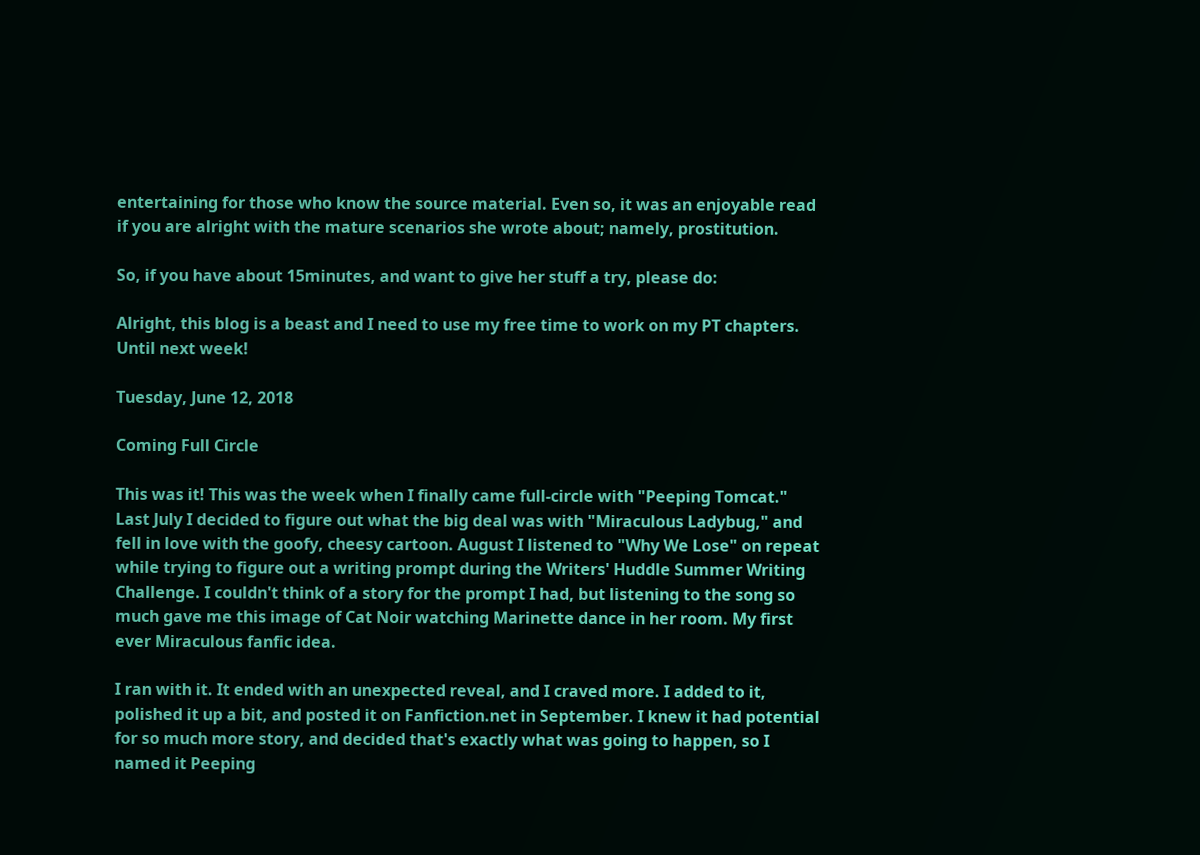entertaining for those who know the source material. Even so, it was an enjoyable read if you are alright with the mature scenarios she wrote about; namely, prostitution.

So, if you have about 15minutes, and want to give her stuff a try, please do:

Alright, this blog is a beast and I need to use my free time to work on my PT chapters. Until next week!

Tuesday, June 12, 2018

Coming Full Circle

This was it! This was the week when I finally came full-circle with "Peeping Tomcat." Last July I decided to figure out what the big deal was with "Miraculous Ladybug," and fell in love with the goofy, cheesy cartoon. August I listened to "Why We Lose" on repeat while trying to figure out a writing prompt during the Writers' Huddle Summer Writing Challenge. I couldn't think of a story for the prompt I had, but listening to the song so much gave me this image of Cat Noir watching Marinette dance in her room. My first ever Miraculous fanfic idea.

I ran with it. It ended with an unexpected reveal, and I craved more. I added to it, polished it up a bit, and posted it on Fanfiction.net in September. I knew it had potential for so much more story, and decided that's exactly what was going to happen, so I named it Peeping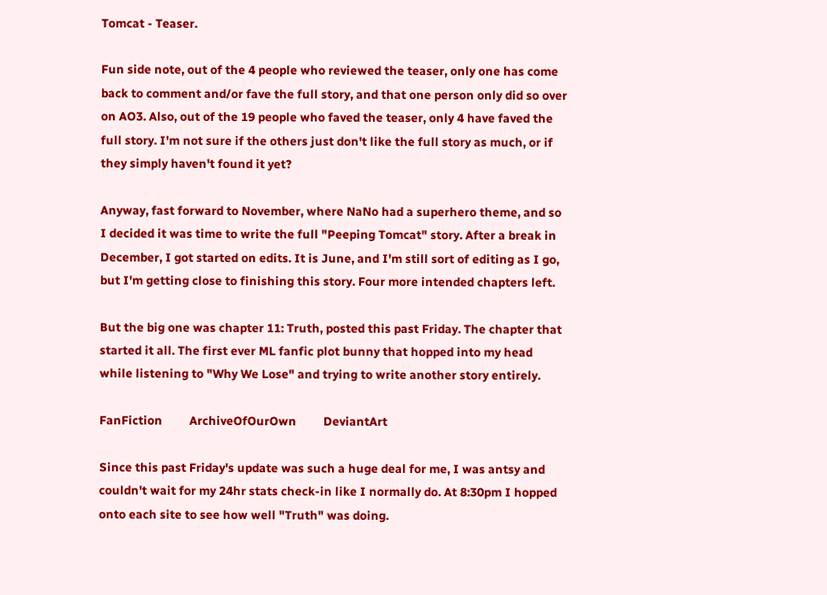Tomcat - Teaser.

Fun side note, out of the 4 people who reviewed the teaser, only one has come back to comment and/or fave the full story, and that one person only did so over on AO3. Also, out of the 19 people who faved the teaser, only 4 have faved the full story. I'm not sure if the others just don't like the full story as much, or if they simply haven't found it yet?

Anyway, fast forward to November, where NaNo had a superhero theme, and so I decided it was time to write the full "Peeping Tomcat" story. After a break in December, I got started on edits. It is June, and I'm still sort of editing as I go, but I'm getting close to finishing this story. Four more intended chapters left.

But the big one was chapter 11: Truth, posted this past Friday. The chapter that started it all. The first ever ML fanfic plot bunny that hopped into my head while listening to "Why We Lose" and trying to write another story entirely.

FanFiction         ArchiveOfOurOwn         DeviantArt

Since this past Friday's update was such a huge deal for me, I was antsy and couldn't wait for my 24hr stats check-in like I normally do. At 8:30pm I hopped onto each site to see how well "Truth" was doing.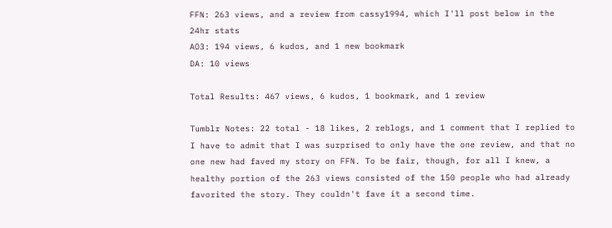FFN: 263 views, and a review from cassy1994, which I'll post below in the 24hr stats
AO3: 194 views, 6 kudos, and 1 new bookmark
DA: 10 views

Total Results: 467 views, 6 kudos, 1 bookmark, and 1 review

Tumblr Notes: 22 total - 18 likes, 2 reblogs, and 1 comment that I replied to
I have to admit that I was surprised to only have the one review, and that no one new had faved my story on FFN. To be fair, though, for all I knew, a healthy portion of the 263 views consisted of the 150 people who had already favorited the story. They couldn't fave it a second time.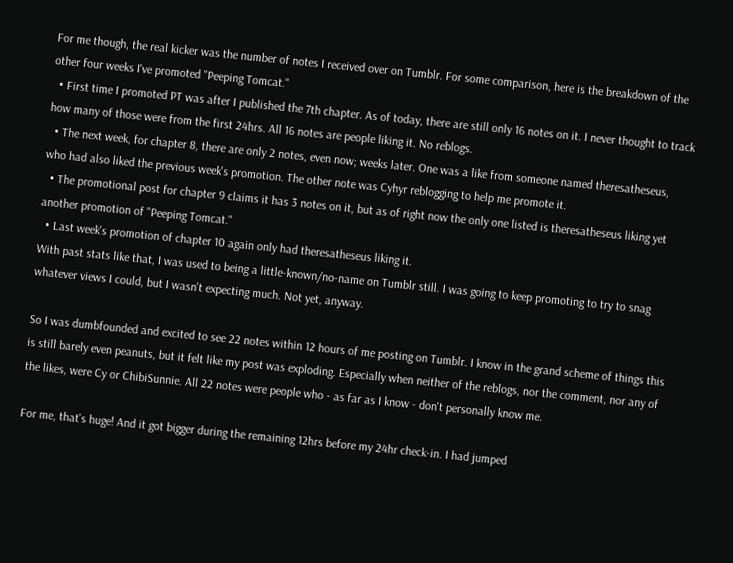For me though, the real kicker was the number of notes I received over on Tumblr. For some comparison, here is the breakdown of the other four weeks I've promoted "Peeping Tomcat."
  • First time I promoted PT was after I published the 7th chapter. As of today, there are still only 16 notes on it. I never thought to track how many of those were from the first 24hrs. All 16 notes are people liking it. No reblogs.
  • The next week, for chapter 8, there are only 2 notes, even now; weeks later. One was a like from someone named theresatheseus, who had also liked the previous week's promotion. The other note was Cyhyr reblogging to help me promote it.
  • The promotional post for chapter 9 claims it has 3 notes on it, but as of right now the only one listed is theresatheseus liking yet another promotion of "Peeping Tomcat."
  • Last week's promotion of chapter 10 again only had theresatheseus liking it.
With past stats like that, I was used to being a little-known/no-name on Tumblr still. I was going to keep promoting to try to snag whatever views I could, but I wasn't expecting much. Not yet, anyway.

So I was dumbfounded and excited to see 22 notes within 12 hours of me posting on Tumblr. I know in the grand scheme of things this is still barely even peanuts, but it felt like my post was exploding. Especially when neither of the reblogs, nor the comment, nor any of the likes, were Cy or ChibiSunnie. All 22 notes were people who - as far as I know - don't personally know me.

For me, that's huge! And it got bigger during the remaining 12hrs before my 24hr check-in. I had jumped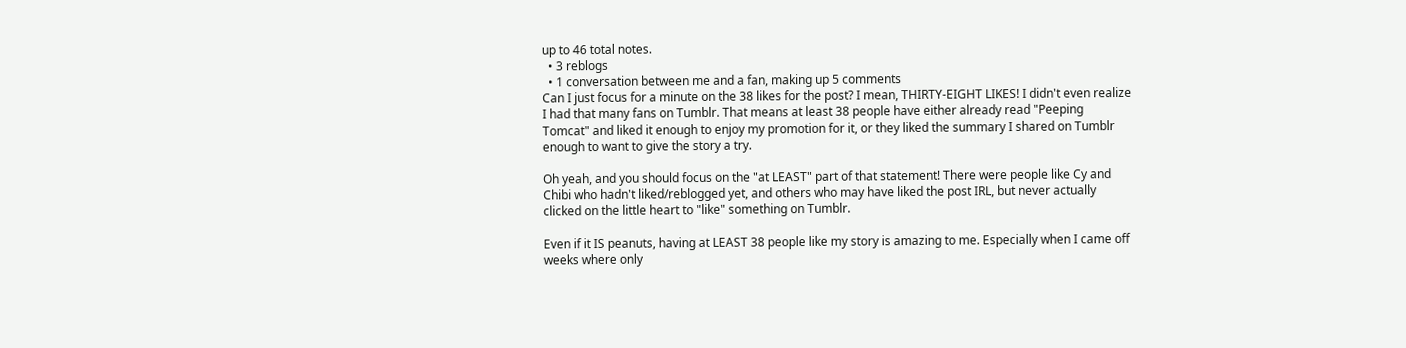up to 46 total notes.
  • 3 reblogs
  • 1 conversation between me and a fan, making up 5 comments
Can I just focus for a minute on the 38 likes for the post? I mean, THIRTY-EIGHT LIKES! I didn't even realize I had that many fans on Tumblr. That means at least 38 people have either already read "Peeping Tomcat" and liked it enough to enjoy my promotion for it, or they liked the summary I shared on Tumblr enough to want to give the story a try.

Oh yeah, and you should focus on the "at LEAST" part of that statement! There were people like Cy and Chibi who hadn't liked/reblogged yet, and others who may have liked the post IRL, but never actually clicked on the little heart to "like" something on Tumblr.

Even if it IS peanuts, having at LEAST 38 people like my story is amazing to me. Especially when I came off weeks where only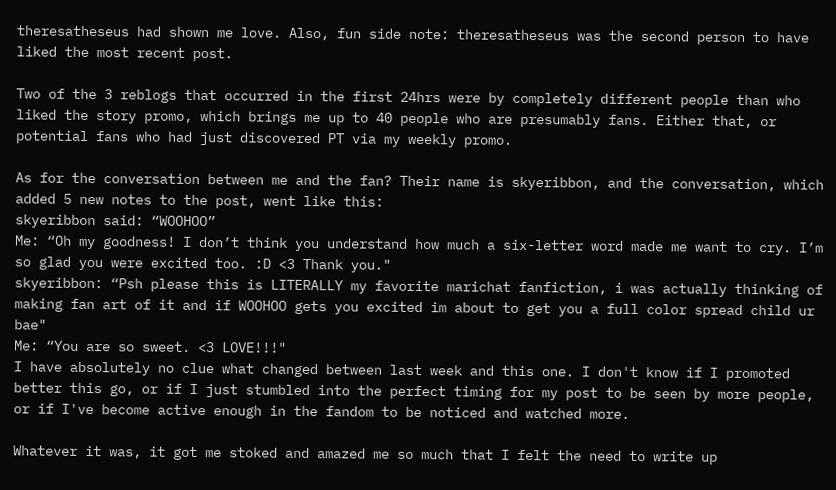theresatheseus had shown me love. Also, fun side note: theresatheseus was the second person to have liked the most recent post.

Two of the 3 reblogs that occurred in the first 24hrs were by completely different people than who liked the story promo, which brings me up to 40 people who are presumably fans. Either that, or potential fans who had just discovered PT via my weekly promo.

As for the conversation between me and the fan? Their name is skyeribbon, and the conversation, which added 5 new notes to the post, went like this:
skyeribbon said: “WOOHOO”
Me: “Oh my goodness! I don’t think you understand how much a six-letter word made me want to cry. I’m so glad you were excited too. :D <3 Thank you."
skyeribbon: “Psh please this is LITERALLY my favorite marichat fanfiction, i was actually thinking of making fan art of it and if WOOHOO gets you excited im about to get you a full color spread child ur bae"
Me: “You are so sweet. <3 LOVE!!!"
I have absolutely no clue what changed between last week and this one. I don't know if I promoted better this go, or if I just stumbled into the perfect timing for my post to be seen by more people, or if I've become active enough in the fandom to be noticed and watched more.

Whatever it was, it got me stoked and amazed me so much that I felt the need to write up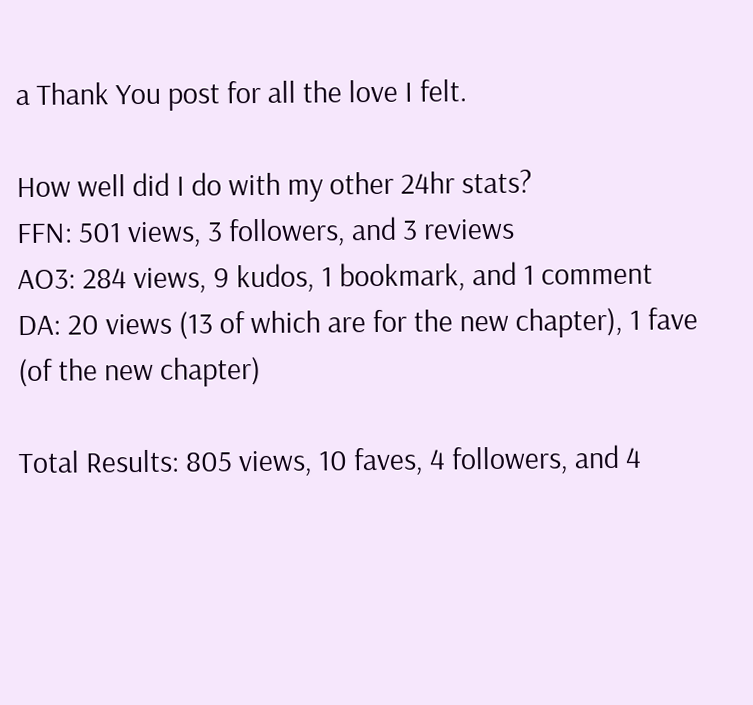a Thank You post for all the love I felt.

How well did I do with my other 24hr stats?
FFN: 501 views, 3 followers, and 3 reviews
AO3: 284 views, 9 kudos, 1 bookmark, and 1 comment
DA: 20 views (13 of which are for the new chapter), 1 fave (of the new chapter)

Total Results: 805 views, 10 faves, 4 followers, and 4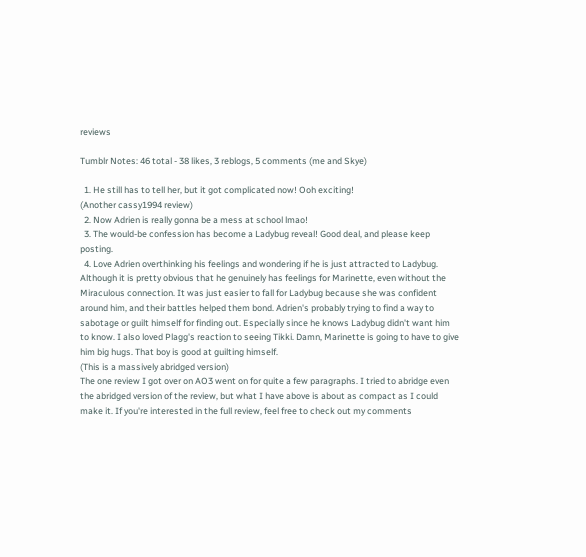reviews

Tumblr Notes: 46 total - 38 likes, 3 reblogs, 5 comments (me and Skye)

  1. He still has to tell her, but it got complicated now! Ooh exciting!
(Another cassy1994 review)
  2. Now Adrien is really gonna be a mess at school lmao!
  3. The would-be confession has become a Ladybug reveal! Good deal, and please keep posting.
  4. Love Adrien overthinking his feelings and wondering if he is just attracted to Ladybug. Although it is pretty obvious that he genuinely has feelings for Marinette, even without the Miraculous connection. It was just easier to fall for Ladybug because she was confident around him, and their battles helped them bond. Adrien's probably trying to find a way to sabotage or guilt himself for finding out. Especially since he knows Ladybug didn't want him to know. I also loved Plagg's reaction to seeing Tikki. Damn, Marinette is going to have to give him big hugs. That boy is good at guilting himself.
(This is a massively abridged version)
The one review I got over on AO3 went on for quite a few paragraphs. I tried to abridge even the abridged version of the review, but what I have above is about as compact as I could make it. If you're interested in the full review, feel free to check out my comments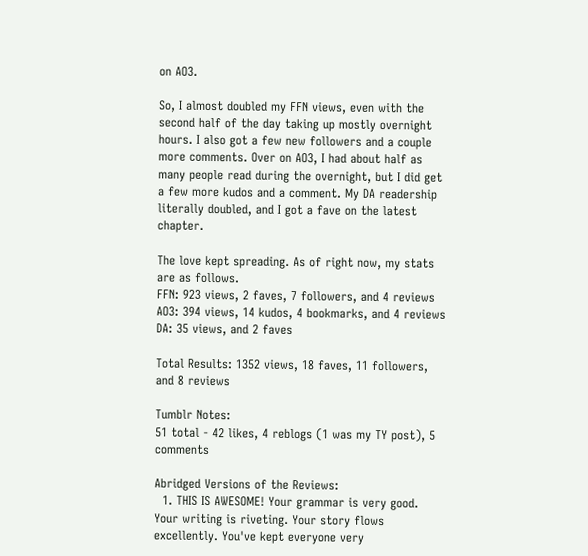on AO3.

So, I almost doubled my FFN views, even with the second half of the day taking up mostly overnight hours. I also got a few new followers and a couple more comments. Over on AO3, I had about half as many people read during the overnight, but I did get a few more kudos and a comment. My DA readership literally doubled, and I got a fave on the latest chapter.

The love kept spreading. As of right now, my stats are as follows.
FFN: 923 views, 2 faves, 7 followers, and 4 reviews
AO3: 394 views, 14 kudos, 4 bookmarks, and 4 reviews
DA: 35 views, and 2 faves

Total Results: 1352 views, 18 faves, 11 followers, and 8 reviews

Tumblr Notes:
51 total - 42 likes, 4 reblogs (1 was my TY post), 5 comments

Abridged Versions of the Reviews:
  1. THIS IS AWESOME! Your grammar is very good. Your writing is riveting. Your story flows excellently. You've kept everyone very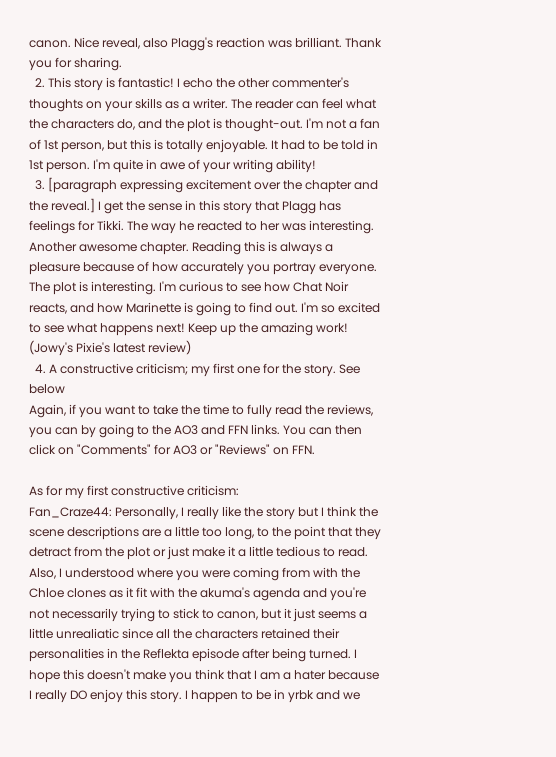canon. Nice reveal, also Plagg's reaction was brilliant. Thank you for sharing.
  2. This story is fantastic! I echo the other commenter's thoughts on your skills as a writer. The reader can feel what the characters do, and the plot is thought-out. I'm not a fan of 1st person, but this is totally enjoyable. It had to be told in 1st person. I'm quite in awe of your writing ability!
  3. [paragraph expressing excitement over the chapter and the reveal.] I get the sense in this story that Plagg has feelings for Tikki. The way he reacted to her was interesting. Another awesome chapter. Reading this is always a pleasure because of how accurately you portray everyone. The plot is interesting. I'm curious to see how Chat Noir reacts, and how Marinette is going to find out. I'm so excited to see what happens next! Keep up the amazing work!
(Jowy's Pixie's latest review)
  4. A constructive criticism; my first one for the story. See below
Again, if you want to take the time to fully read the reviews, you can by going to the AO3 and FFN links. You can then click on "Comments" for AO3 or "Reviews" on FFN.

As for my first constructive criticism:
Fan_Craze44: Personally, I really like the story but I think the scene descriptions are a little too long, to the point that they detract from the plot or just make it a little tedious to read. Also, I understood where you were coming from with the Chloe clones as it fit with the akuma's agenda and you're not necessarily trying to stick to canon, but it just seems a little unrealiatic since all the characters retained their personalities in the Reflekta episode after being turned. I hope this doesn't make you think that I am a hater because I really DO enjoy this story. I happen to be in yrbk and we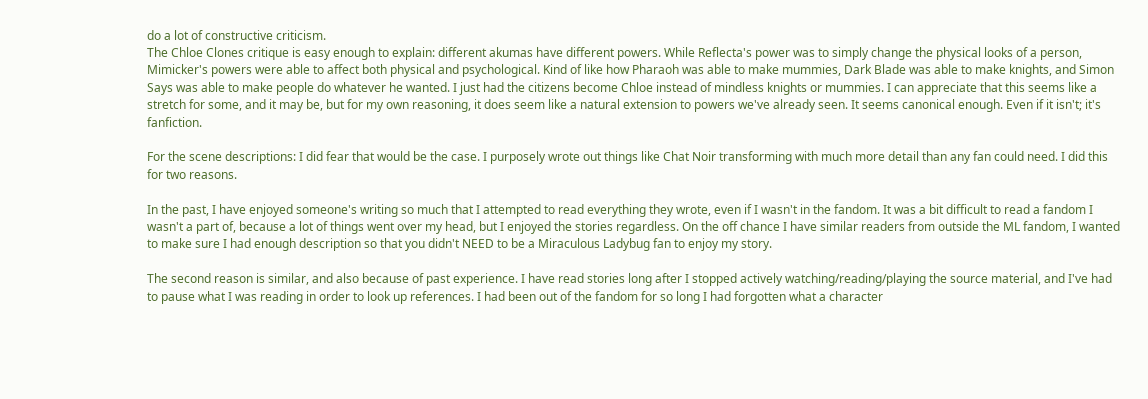do a lot of constructive criticism.
The Chloe Clones critique is easy enough to explain: different akumas have different powers. While Reflecta's power was to simply change the physical looks of a person, Mimicker's powers were able to affect both physical and psychological. Kind of like how Pharaoh was able to make mummies, Dark Blade was able to make knights, and Simon Says was able to make people do whatever he wanted. I just had the citizens become Chloe instead of mindless knights or mummies. I can appreciate that this seems like a stretch for some, and it may be, but for my own reasoning, it does seem like a natural extension to powers we've already seen. It seems canonical enough. Even if it isn't; it's fanfiction.

For the scene descriptions: I did fear that would be the case. I purposely wrote out things like Chat Noir transforming with much more detail than any fan could need. I did this for two reasons.

In the past, I have enjoyed someone's writing so much that I attempted to read everything they wrote, even if I wasn't in the fandom. It was a bit difficult to read a fandom I wasn't a part of, because a lot of things went over my head, but I enjoyed the stories regardless. On the off chance I have similar readers from outside the ML fandom, I wanted to make sure I had enough description so that you didn't NEED to be a Miraculous Ladybug fan to enjoy my story.

The second reason is similar, and also because of past experience. I have read stories long after I stopped actively watching/reading/playing the source material, and I've had to pause what I was reading in order to look up references. I had been out of the fandom for so long I had forgotten what a character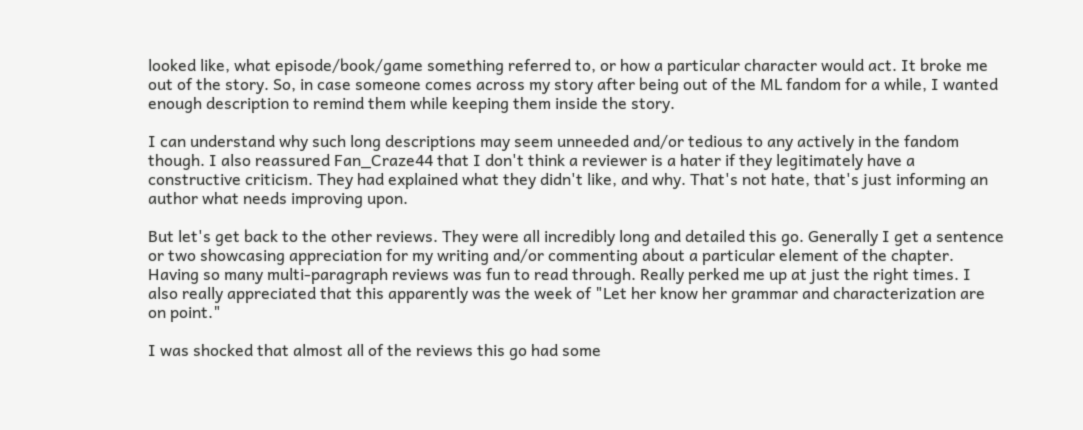looked like, what episode/book/game something referred to, or how a particular character would act. It broke me out of the story. So, in case someone comes across my story after being out of the ML fandom for a while, I wanted enough description to remind them while keeping them inside the story.

I can understand why such long descriptions may seem unneeded and/or tedious to any actively in the fandom though. I also reassured Fan_Craze44 that I don't think a reviewer is a hater if they legitimately have a constructive criticism. They had explained what they didn't like, and why. That's not hate, that's just informing an author what needs improving upon.

But let's get back to the other reviews. They were all incredibly long and detailed this go. Generally I get a sentence or two showcasing appreciation for my writing and/or commenting about a particular element of the chapter. Having so many multi-paragraph reviews was fun to read through. Really perked me up at just the right times. I also really appreciated that this apparently was the week of "Let her know her grammar and characterization are on point."

I was shocked that almost all of the reviews this go had some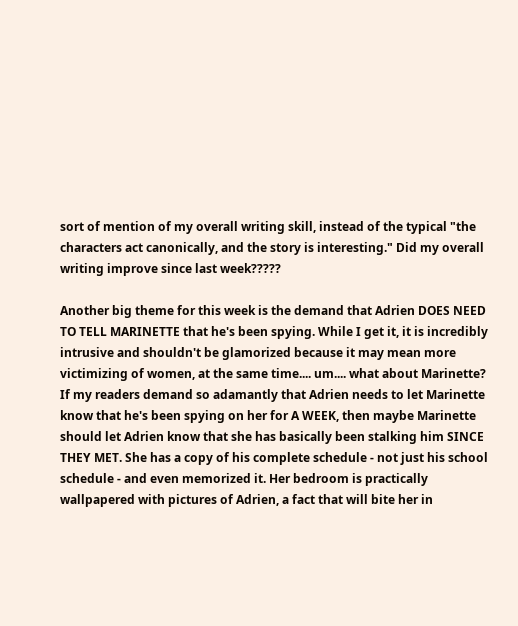sort of mention of my overall writing skill, instead of the typical "the characters act canonically, and the story is interesting." Did my overall writing improve since last week?????

Another big theme for this week is the demand that Adrien DOES NEED TO TELL MARINETTE that he's been spying. While I get it, it is incredibly intrusive and shouldn't be glamorized because it may mean more victimizing of women, at the same time.... um.... what about Marinette? If my readers demand so adamantly that Adrien needs to let Marinette know that he's been spying on her for A WEEK, then maybe Marinette should let Adrien know that she has basically been stalking him SINCE THEY MET. She has a copy of his complete schedule - not just his school schedule - and even memorized it. Her bedroom is practically wallpapered with pictures of Adrien, a fact that will bite her in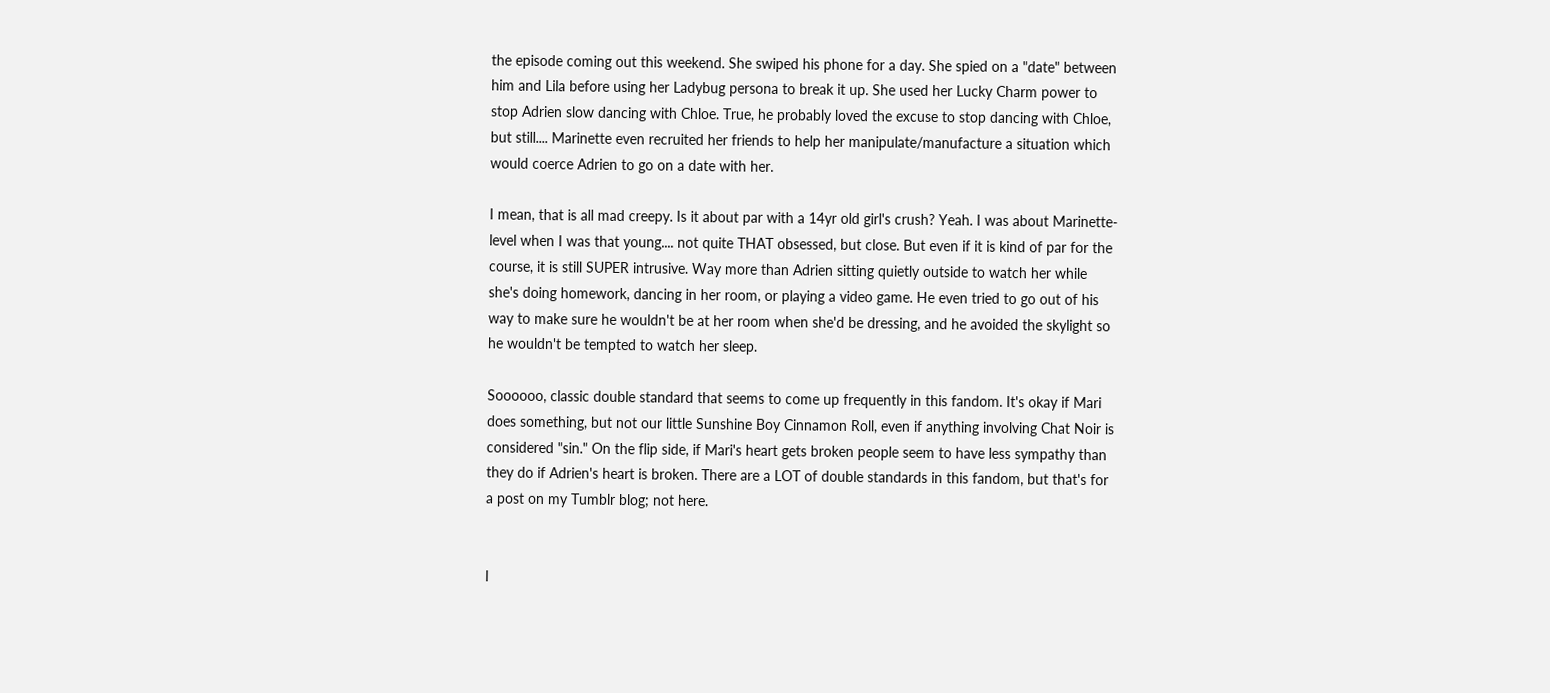the episode coming out this weekend. She swiped his phone for a day. She spied on a "date" between him and Lila before using her Ladybug persona to break it up. She used her Lucky Charm power to stop Adrien slow dancing with Chloe. True, he probably loved the excuse to stop dancing with Chloe, but still.... Marinette even recruited her friends to help her manipulate/manufacture a situation which would coerce Adrien to go on a date with her.

I mean, that is all mad creepy. Is it about par with a 14yr old girl's crush? Yeah. I was about Marinette-level when I was that young.... not quite THAT obsessed, but close. But even if it is kind of par for the course, it is still SUPER intrusive. Way more than Adrien sitting quietly outside to watch her while she's doing homework, dancing in her room, or playing a video game. He even tried to go out of his way to make sure he wouldn't be at her room when she'd be dressing, and he avoided the skylight so he wouldn't be tempted to watch her sleep.

Soooooo, classic double standard that seems to come up frequently in this fandom. It's okay if Mari does something, but not our little Sunshine Boy Cinnamon Roll, even if anything involving Chat Noir is considered "sin." On the flip side, if Mari's heart gets broken people seem to have less sympathy than they do if Adrien's heart is broken. There are a LOT of double standards in this fandom, but that's for a post on my Tumblr blog; not here.


I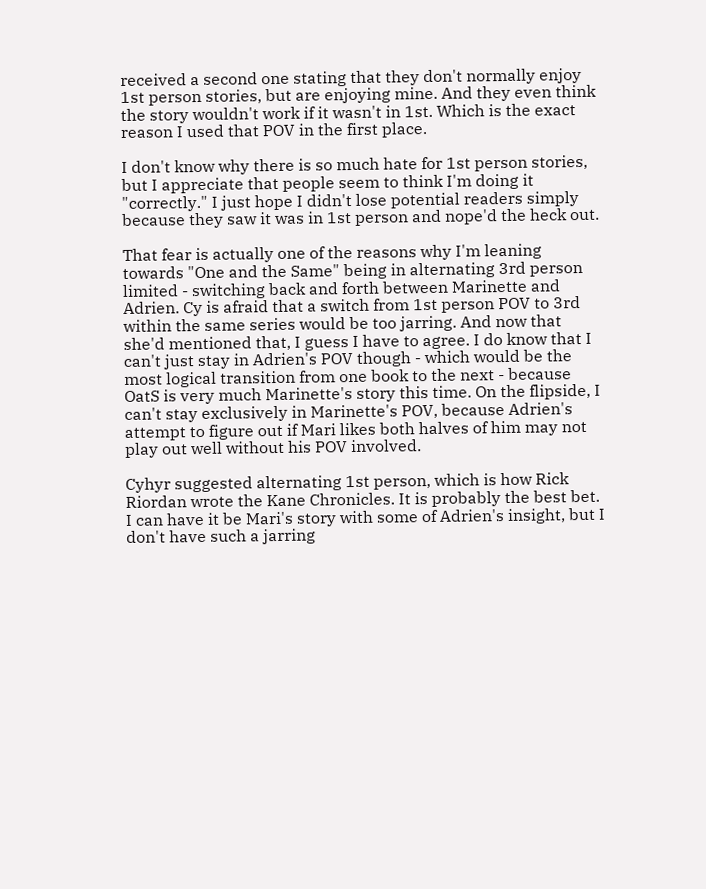received a second one stating that they don't normally enjoy 1st person stories, but are enjoying mine. And they even think the story wouldn't work if it wasn't in 1st. Which is the exact reason I used that POV in the first place.

I don't know why there is so much hate for 1st person stories, but I appreciate that people seem to think I'm doing it "correctly." I just hope I didn't lose potential readers simply because they saw it was in 1st person and nope'd the heck out.

That fear is actually one of the reasons why I'm leaning towards "One and the Same" being in alternating 3rd person limited - switching back and forth between Marinette and Adrien. Cy is afraid that a switch from 1st person POV to 3rd within the same series would be too jarring. And now that she'd mentioned that, I guess I have to agree. I do know that I can't just stay in Adrien's POV though - which would be the most logical transition from one book to the next - because OatS is very much Marinette's story this time. On the flipside, I can't stay exclusively in Marinette's POV, because Adrien's attempt to figure out if Mari likes both halves of him may not play out well without his POV involved.

Cyhyr suggested alternating 1st person, which is how Rick Riordan wrote the Kane Chronicles. It is probably the best bet. I can have it be Mari's story with some of Adrien's insight, but I don't have such a jarring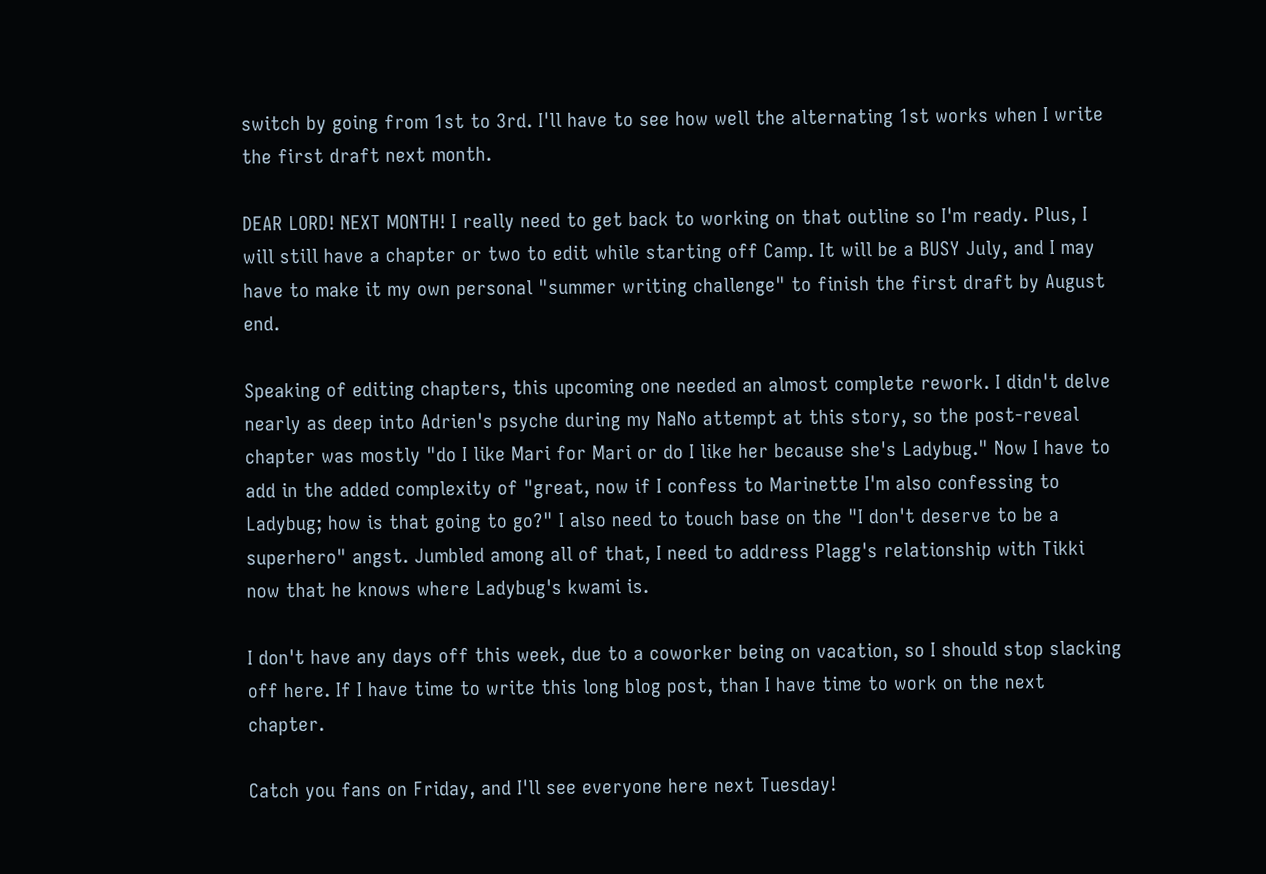switch by going from 1st to 3rd. I'll have to see how well the alternating 1st works when I write the first draft next month.

DEAR LORD! NEXT MONTH! I really need to get back to working on that outline so I'm ready. Plus, I will still have a chapter or two to edit while starting off Camp. It will be a BUSY July, and I may have to make it my own personal "summer writing challenge" to finish the first draft by August end.

Speaking of editing chapters, this upcoming one needed an almost complete rework. I didn't delve nearly as deep into Adrien's psyche during my NaNo attempt at this story, so the post-reveal chapter was mostly "do I like Mari for Mari or do I like her because she's Ladybug." Now I have to add in the added complexity of "great, now if I confess to Marinette I'm also confessing to Ladybug; how is that going to go?" I also need to touch base on the "I don't deserve to be a superhero" angst. Jumbled among all of that, I need to address Plagg's relationship with Tikki now that he knows where Ladybug's kwami is.

I don't have any days off this week, due to a coworker being on vacation, so I should stop slacking off here. If I have time to write this long blog post, than I have time to work on the next chapter.

Catch you fans on Friday, and I'll see everyone here next Tuesday!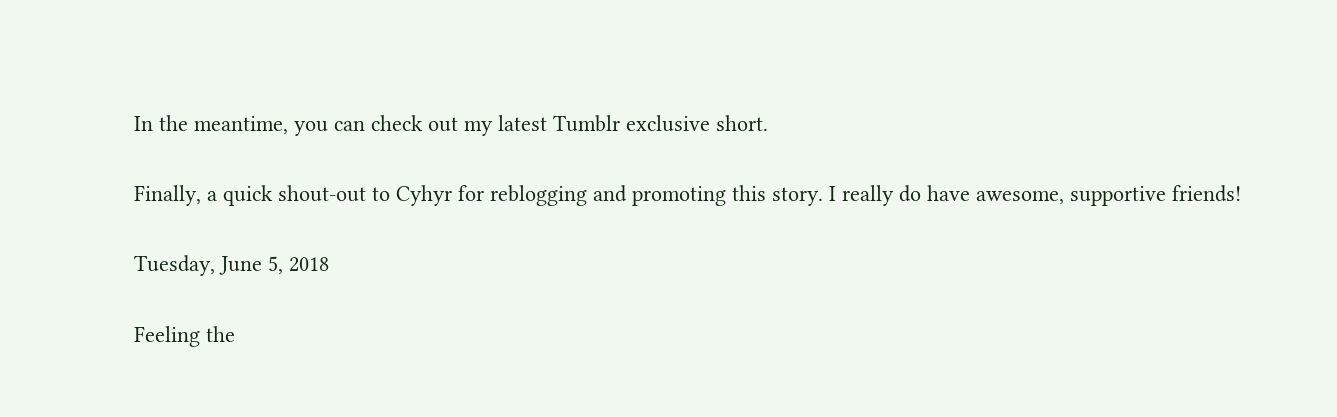In the meantime, you can check out my latest Tumblr exclusive short.

Finally, a quick shout-out to Cyhyr for reblogging and promoting this story. I really do have awesome, supportive friends!

Tuesday, June 5, 2018

Feeling the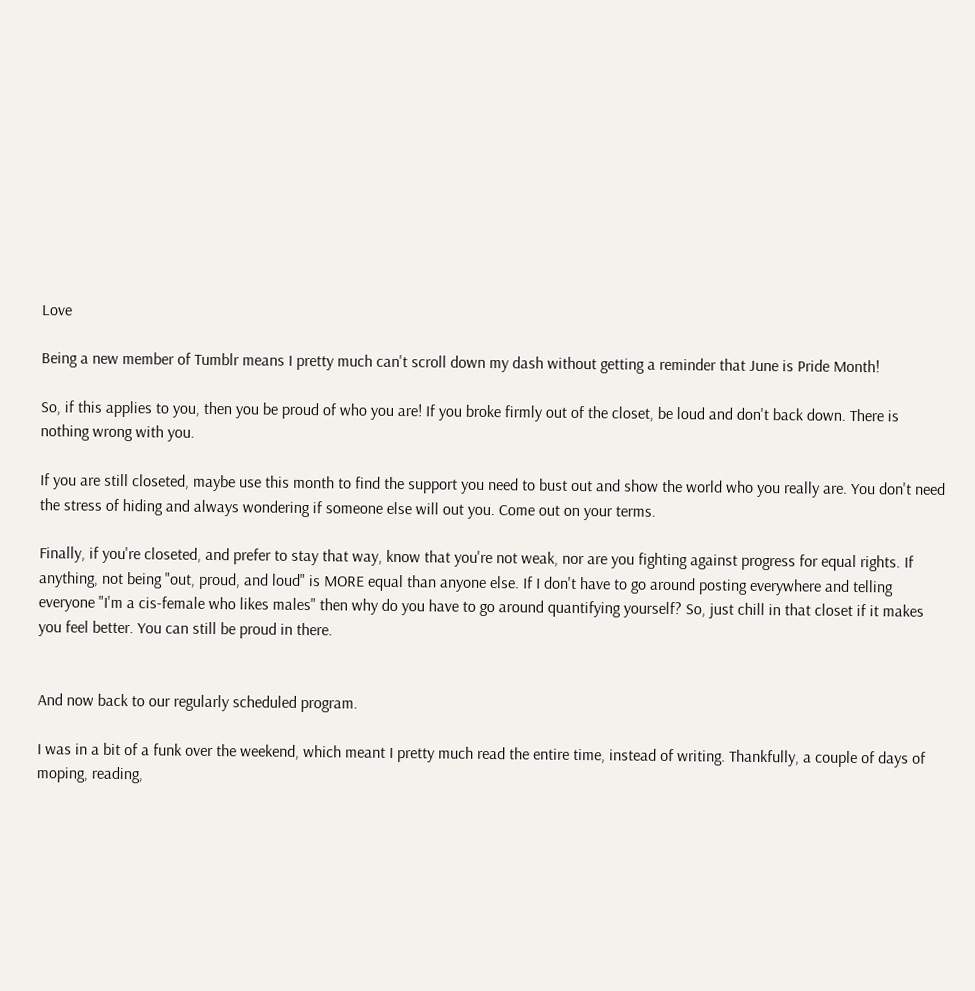Love

Being a new member of Tumblr means I pretty much can't scroll down my dash without getting a reminder that June is Pride Month!

So, if this applies to you, then you be proud of who you are! If you broke firmly out of the closet, be loud and don't back down. There is nothing wrong with you.

If you are still closeted, maybe use this month to find the support you need to bust out and show the world who you really are. You don't need the stress of hiding and always wondering if someone else will out you. Come out on your terms.

Finally, if you're closeted, and prefer to stay that way, know that you're not weak, nor are you fighting against progress for equal rights. If anything, not being "out, proud, and loud" is MORE equal than anyone else. If I don't have to go around posting everywhere and telling everyone "I'm a cis-female who likes males" then why do you have to go around quantifying yourself? So, just chill in that closet if it makes you feel better. You can still be proud in there.


And now back to our regularly scheduled program.

I was in a bit of a funk over the weekend, which meant I pretty much read the entire time, instead of writing. Thankfully, a couple of days of moping, reading,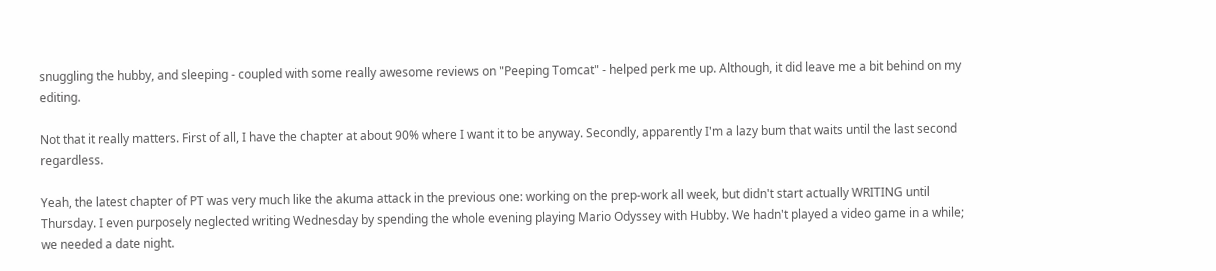snuggling the hubby, and sleeping - coupled with some really awesome reviews on "Peeping Tomcat" - helped perk me up. Although, it did leave me a bit behind on my editing.

Not that it really matters. First of all, I have the chapter at about 90% where I want it to be anyway. Secondly, apparently I'm a lazy bum that waits until the last second regardless.

Yeah, the latest chapter of PT was very much like the akuma attack in the previous one: working on the prep-work all week, but didn't start actually WRITING until Thursday. I even purposely neglected writing Wednesday by spending the whole evening playing Mario Odyssey with Hubby. We hadn't played a video game in a while; we needed a date night.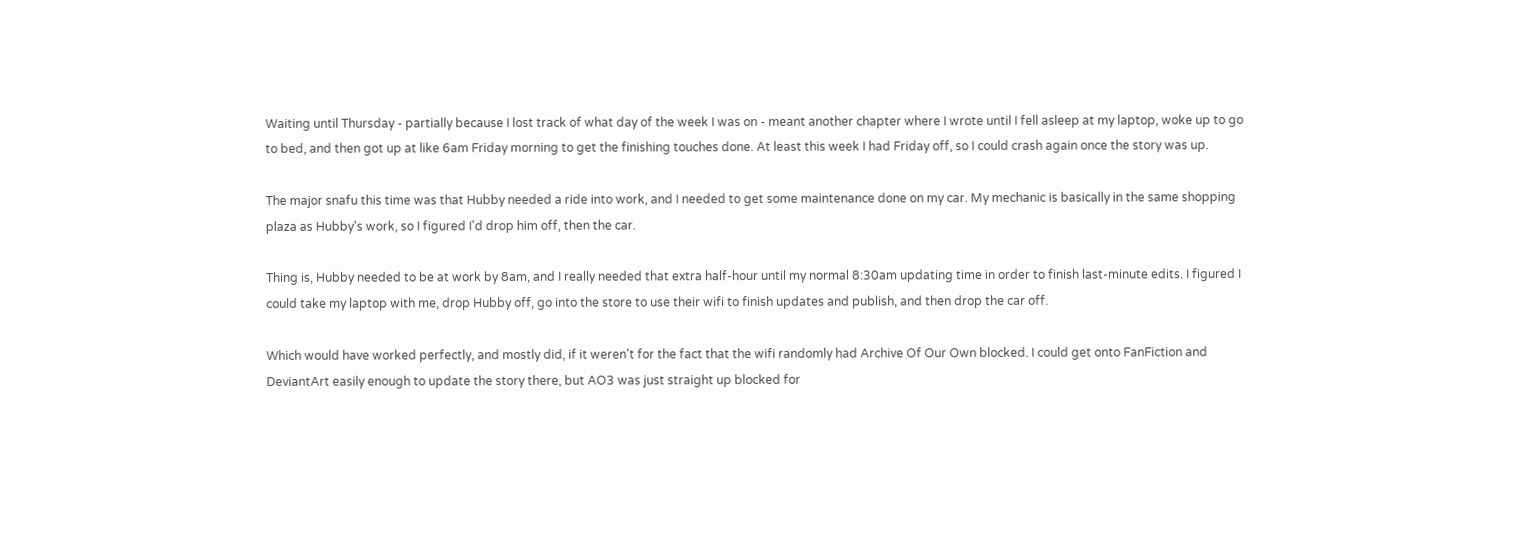Waiting until Thursday - partially because I lost track of what day of the week I was on - meant another chapter where I wrote until I fell asleep at my laptop, woke up to go to bed, and then got up at like 6am Friday morning to get the finishing touches done. At least this week I had Friday off, so I could crash again once the story was up.

The major snafu this time was that Hubby needed a ride into work, and I needed to get some maintenance done on my car. My mechanic is basically in the same shopping plaza as Hubby's work, so I figured I'd drop him off, then the car.

Thing is, Hubby needed to be at work by 8am, and I really needed that extra half-hour until my normal 8:30am updating time in order to finish last-minute edits. I figured I could take my laptop with me, drop Hubby off, go into the store to use their wifi to finish updates and publish, and then drop the car off.

Which would have worked perfectly, and mostly did, if it weren't for the fact that the wifi randomly had Archive Of Our Own blocked. I could get onto FanFiction and DeviantArt easily enough to update the story there, but AO3 was just straight up blocked for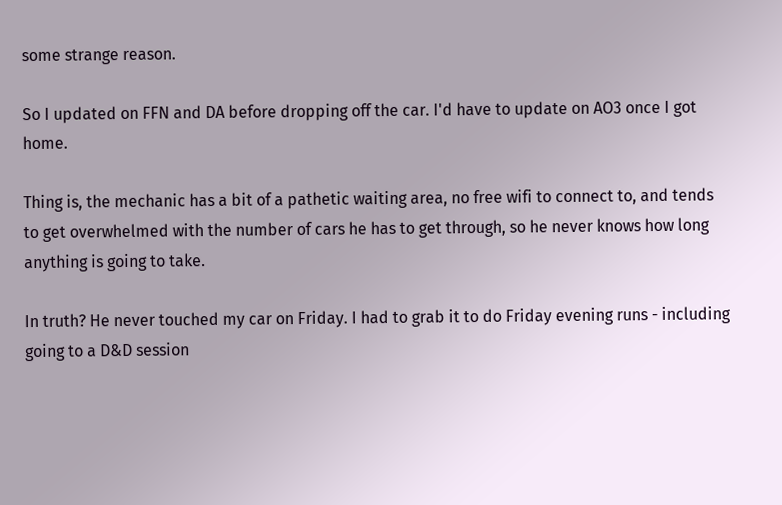some strange reason.

So I updated on FFN and DA before dropping off the car. I'd have to update on AO3 once I got home.

Thing is, the mechanic has a bit of a pathetic waiting area, no free wifi to connect to, and tends to get overwhelmed with the number of cars he has to get through, so he never knows how long anything is going to take.

In truth? He never touched my car on Friday. I had to grab it to do Friday evening runs - including going to a D&D session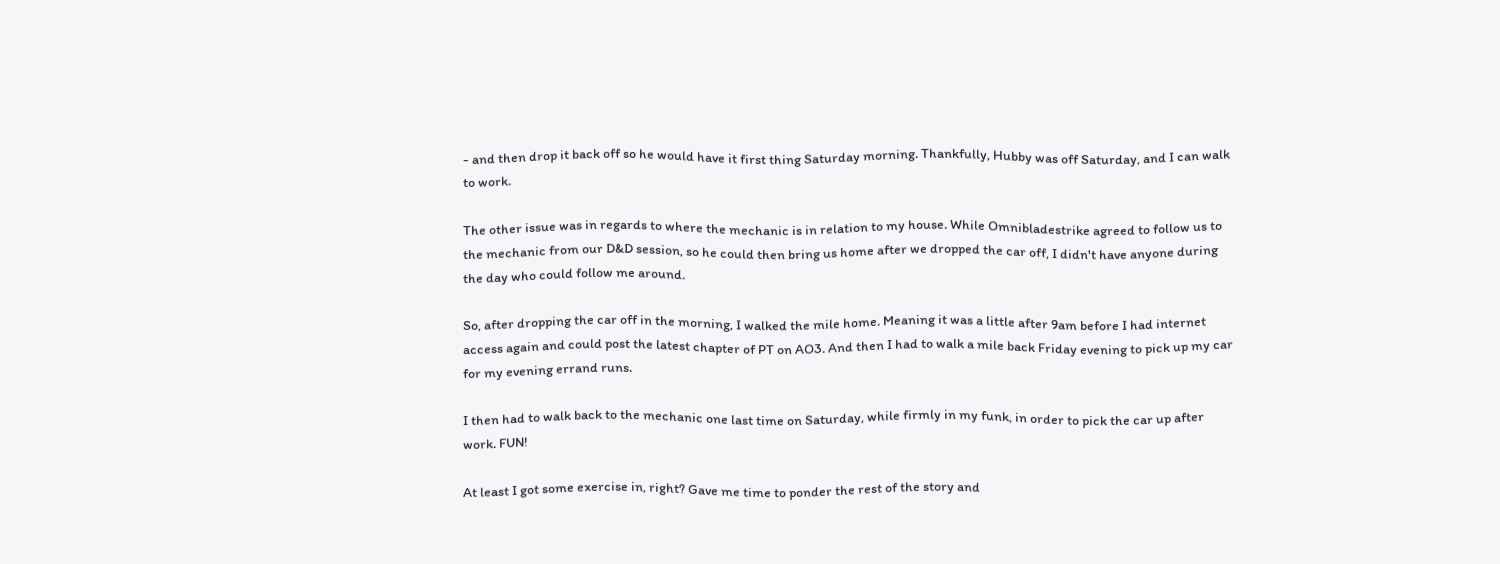- and then drop it back off so he would have it first thing Saturday morning. Thankfully, Hubby was off Saturday, and I can walk to work.

The other issue was in regards to where the mechanic is in relation to my house. While Omnibladestrike agreed to follow us to the mechanic from our D&D session, so he could then bring us home after we dropped the car off, I didn't have anyone during the day who could follow me around.

So, after dropping the car off in the morning, I walked the mile home. Meaning it was a little after 9am before I had internet access again and could post the latest chapter of PT on AO3. And then I had to walk a mile back Friday evening to pick up my car for my evening errand runs.

I then had to walk back to the mechanic one last time on Saturday, while firmly in my funk, in order to pick the car up after work. FUN!

At least I got some exercise in, right? Gave me time to ponder the rest of the story and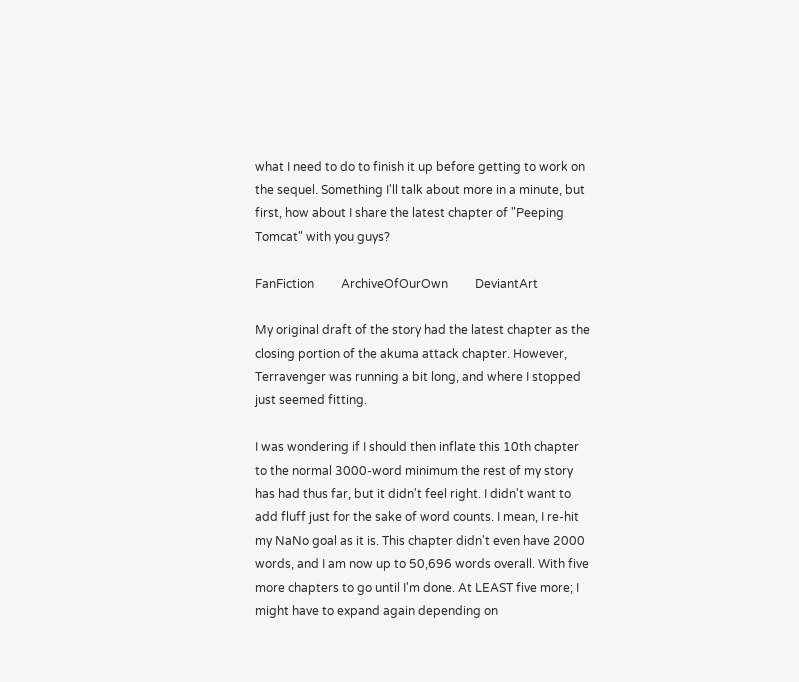what I need to do to finish it up before getting to work on the sequel. Something I'll talk about more in a minute, but first, how about I share the latest chapter of "Peeping Tomcat" with you guys?

FanFiction         ArchiveOfOurOwn         DeviantArt

My original draft of the story had the latest chapter as the closing portion of the akuma attack chapter. However, Terravenger was running a bit long, and where I stopped just seemed fitting.

I was wondering if I should then inflate this 10th chapter to the normal 3000-word minimum the rest of my story has had thus far, but it didn't feel right. I didn't want to add fluff just for the sake of word counts. I mean, I re-hit my NaNo goal as it is. This chapter didn't even have 2000 words, and I am now up to 50,696 words overall. With five more chapters to go until I'm done. At LEAST five more; I might have to expand again depending on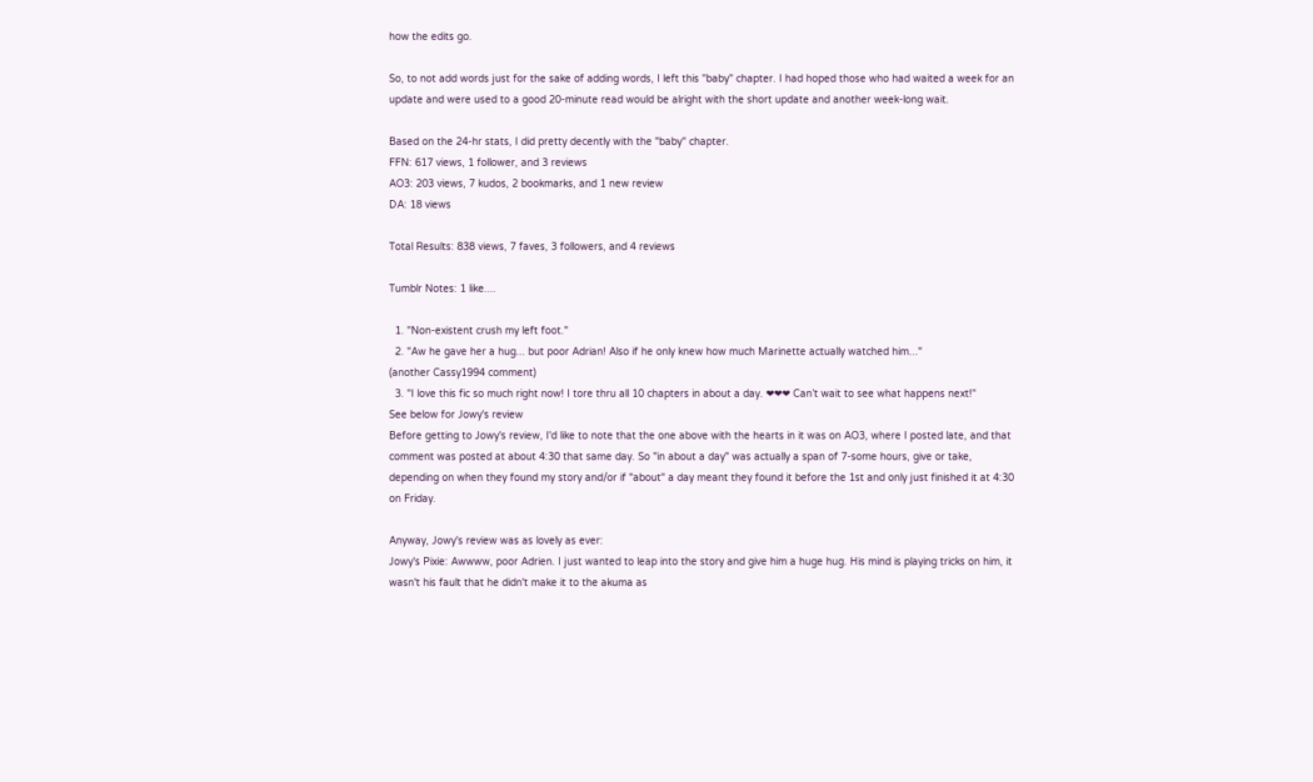how the edits go.

So, to not add words just for the sake of adding words, I left this "baby" chapter. I had hoped those who had waited a week for an update and were used to a good 20-minute read would be alright with the short update and another week-long wait.

Based on the 24-hr stats, I did pretty decently with the "baby" chapter.
FFN: 617 views, 1 follower, and 3 reviews
AO3: 203 views, 7 kudos, 2 bookmarks, and 1 new review
DA: 18 views

Total Results: 838 views, 7 faves, 3 followers, and 4 reviews

Tumblr Notes: 1 like....

  1. "Non-existent crush my left foot."
  2. "Aw he gave her a hug... but poor Adrian! Also if he only knew how much Marinette actually watched him..."
(another Cassy1994 comment)
  3. "I love this fic so much right now! I tore thru all 10 chapters in about a day. ❤❤❤ Can’t wait to see what happens next!"
See below for Jowy's review
Before getting to Jowy's review, I'd like to note that the one above with the hearts in it was on AO3, where I posted late, and that comment was posted at about 4:30 that same day. So "in about a day" was actually a span of 7-some hours, give or take, depending on when they found my story and/or if "about" a day meant they found it before the 1st and only just finished it at 4:30 on Friday.

Anyway, Jowy's review was as lovely as ever:
Jowy's Pixie: Awwww, poor Adrien. I just wanted to leap into the story and give him a huge hug. His mind is playing tricks on him, it wasn't his fault that he didn't make it to the akuma as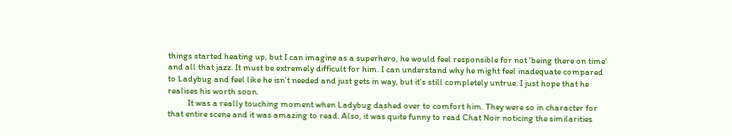things started heating up, but I can imagine as a superhero, he would feel responsible for not 'being there on time' and all that jazz. It must be extremely difficult for him. I can understand why he might feel inadequate compared to Ladybug and feel like he isn't needed and just gets in way, but it's still completely untrue. I just hope that he realises his worth soon.
          It was a really touching moment when Ladybug dashed over to comfort him. They were so in character for that entire scene and it was amazing to read. Also, it was quite funny to read Chat Noir noticing the similarities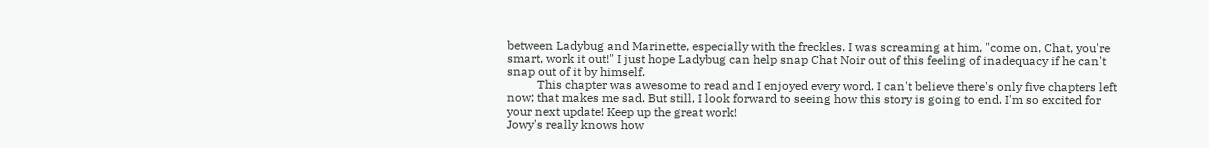between Ladybug and Marinette, especially with the freckles. I was screaming at him, "come on, Chat, you're smart, work it out!" I just hope Ladybug can help snap Chat Noir out of this feeling of inadequacy if he can't snap out of it by himself.
          This chapter was awesome to read and I enjoyed every word. I can't believe there's only five chapters left now; that makes me sad. But still, I look forward to seeing how this story is going to end. I'm so excited for your next update! Keep up the great work!
Jowy's really knows how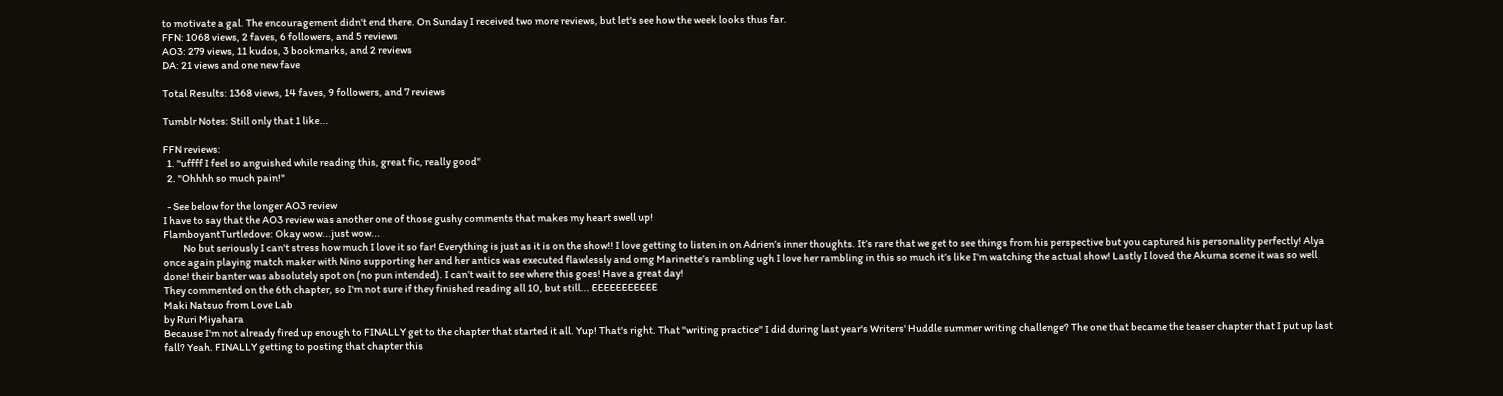to motivate a gal. The encouragement didn't end there. On Sunday I received two more reviews, but let's see how the week looks thus far.
FFN: 1068 views, 2 faves, 6 followers, and 5 reviews
AO3: 279 views, 11 kudos, 3 bookmarks, and 2 reviews
DA: 21 views and one new fave

Total Results: 1368 views, 14 faves, 9 followers, and 7 reviews

Tumblr Notes: Still only that 1 like...

FFN reviews:
  1. "uffff I feel so anguished while reading this, great fic, really good"
  2. "Ohhhh so much pain!"

  - See below for the longer AO3 review
I have to say that the AO3 review was another one of those gushy comments that makes my heart swell up!
FlamboyantTurtledove: Okay wow...just wow...
          No but seriously I can't stress how much I love it so far! Everything is just as it is on the show!! I love getting to listen in on Adrien’s inner thoughts. It’s rare that we get to see things from his perspective but you captured his personality perfectly! Alya once again playing match maker with Nino supporting her and her antics was executed flawlessly and omg Marinette’s rambling ugh I love her rambling in this so much it’s like I’m watching the actual show! Lastly I loved the Akuma scene it was so well done! their banter was absolutely spot on (no pun intended). I can’t wait to see where this goes! Have a great day!
They commented on the 6th chapter, so I'm not sure if they finished reading all 10, but still... EEEEEEEEEEE
Maki Natsuo from Love Lab
by Ruri Miyahara
Because I'm not already fired up enough to FINALLY get to the chapter that started it all. Yup! That's right. That "writing practice" I did during last year's Writers' Huddle summer writing challenge? The one that became the teaser chapter that I put up last fall? Yeah. FINALLY getting to posting that chapter this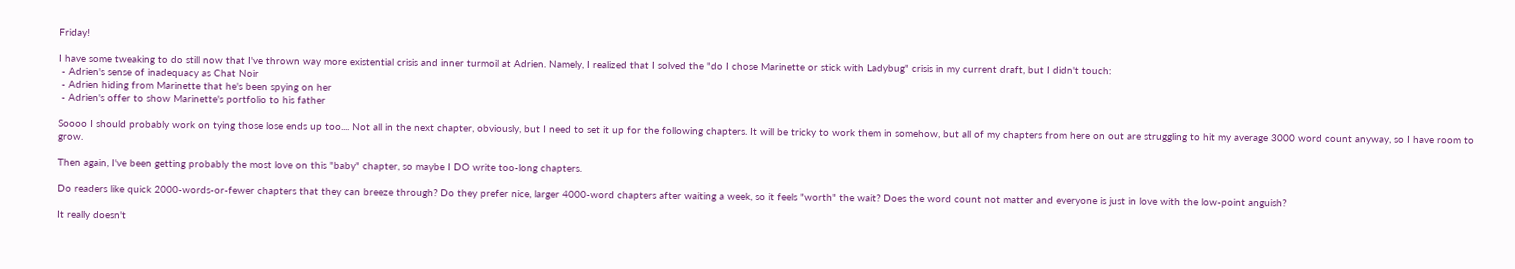Friday!

I have some tweaking to do still now that I've thrown way more existential crisis and inner turmoil at Adrien. Namely, I realized that I solved the "do I chose Marinette or stick with Ladybug" crisis in my current draft, but I didn't touch:
 - Adrien's sense of inadequacy as Chat Noir
 - Adrien hiding from Marinette that he's been spying on her
 - Adrien's offer to show Marinette's portfolio to his father

Soooo I should probably work on tying those lose ends up too.... Not all in the next chapter, obviously, but I need to set it up for the following chapters. It will be tricky to work them in somehow, but all of my chapters from here on out are struggling to hit my average 3000 word count anyway, so I have room to grow.

Then again, I've been getting probably the most love on this "baby" chapter, so maybe I DO write too-long chapters.

Do readers like quick 2000-words-or-fewer chapters that they can breeze through? Do they prefer nice, larger 4000-word chapters after waiting a week, so it feels "worth" the wait? Does the word count not matter and everyone is just in love with the low-point anguish?

It really doesn't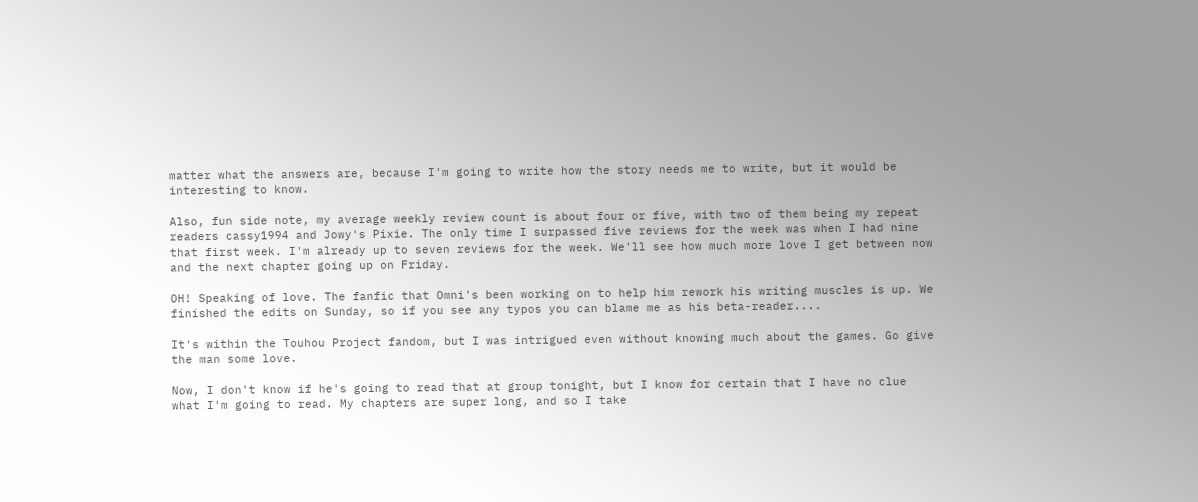matter what the answers are, because I'm going to write how the story needs me to write, but it would be interesting to know.

Also, fun side note, my average weekly review count is about four or five, with two of them being my repeat readers cassy1994 and Jowy's Pixie. The only time I surpassed five reviews for the week was when I had nine that first week. I'm already up to seven reviews for the week. We'll see how much more love I get between now and the next chapter going up on Friday.

OH! Speaking of love. The fanfic that Omni's been working on to help him rework his writing muscles is up. We finished the edits on Sunday, so if you see any typos you can blame me as his beta-reader....

It's within the Touhou Project fandom, but I was intrigued even without knowing much about the games. Go give the man some love.

Now, I don't know if he's going to read that at group tonight, but I know for certain that I have no clue what I'm going to read. My chapters are super long, and so I take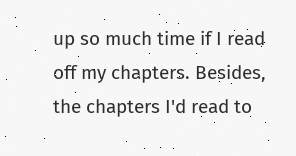up so much time if I read off my chapters. Besides, the chapters I'd read to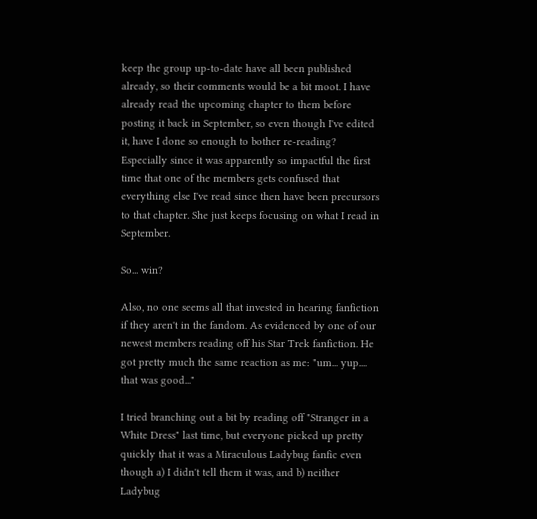keep the group up-to-date have all been published already, so their comments would be a bit moot. I have already read the upcoming chapter to them before posting it back in September, so even though I've edited it, have I done so enough to bother re-reading? Especially since it was apparently so impactful the first time that one of the members gets confused that everything else I've read since then have been precursors to that chapter. She just keeps focusing on what I read in September.

So... win?

Also, no one seems all that invested in hearing fanfiction if they aren't in the fandom. As evidenced by one of our newest members reading off his Star Trek fanfiction. He got pretty much the same reaction as me: "um... yup.... that was good..."

I tried branching out a bit by reading off "Stranger in a White Dress" last time, but everyone picked up pretty quickly that it was a Miraculous Ladybug fanfic even though a) I didn't tell them it was, and b) neither Ladybug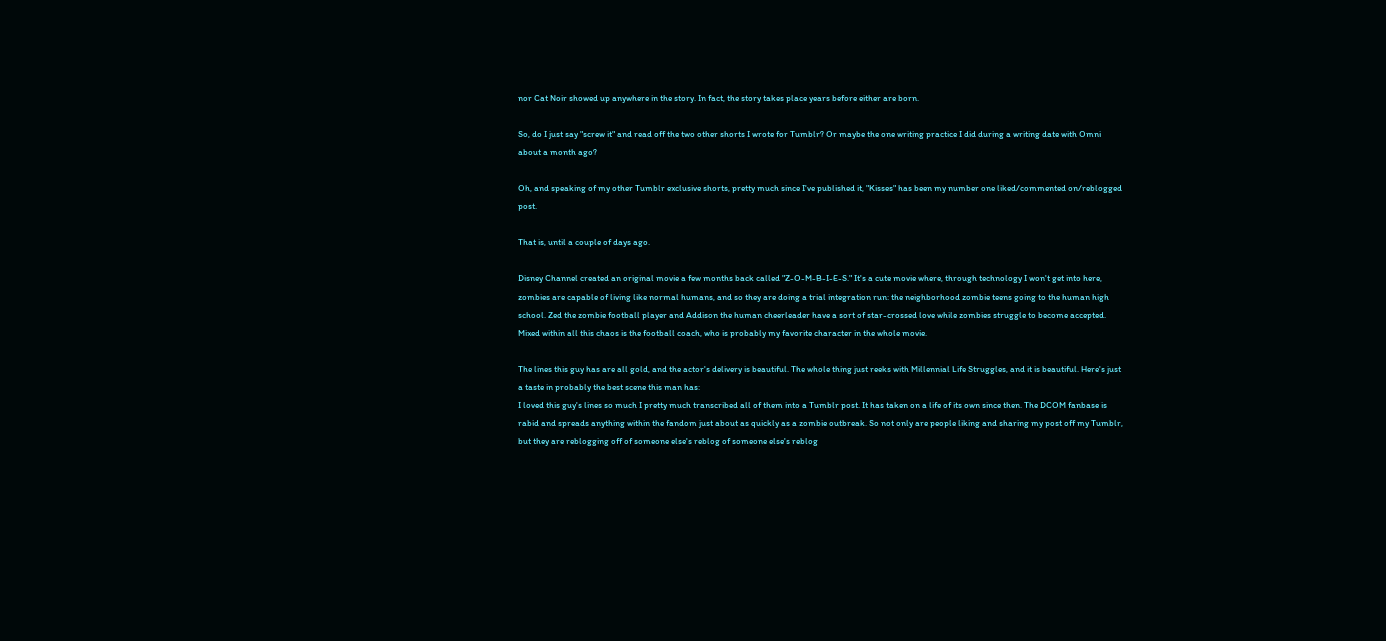nor Cat Noir showed up anywhere in the story. In fact, the story takes place years before either are born.

So, do I just say "screw it" and read off the two other shorts I wrote for Tumblr? Or maybe the one writing practice I did during a writing date with Omni about a month ago?

Oh, and speaking of my other Tumblr exclusive shorts, pretty much since I've published it, "Kisses" has been my number one liked/commented on/reblogged post.

That is, until a couple of days ago.

Disney Channel created an original movie a few months back called "Z-O-M-B-I-E-S." It's a cute movie where, through technology I won't get into here, zombies are capable of living like normal humans, and so they are doing a trial integration run: the neighborhood zombie teens going to the human high school. Zed the zombie football player and Addison the human cheerleader have a sort of star-crossed love while zombies struggle to become accepted. Mixed within all this chaos is the football coach, who is probably my favorite character in the whole movie.

The lines this guy has are all gold, and the actor's delivery is beautiful. The whole thing just reeks with Millennial Life Struggles, and it is beautiful. Here's just a taste in probably the best scene this man has:
I loved this guy's lines so much I pretty much transcribed all of them into a Tumblr post. It has taken on a life of its own since then. The DCOM fanbase is rabid and spreads anything within the fandom just about as quickly as a zombie outbreak. So not only are people liking and sharing my post off my Tumblr, but they are reblogging off of someone else's reblog of someone else's reblog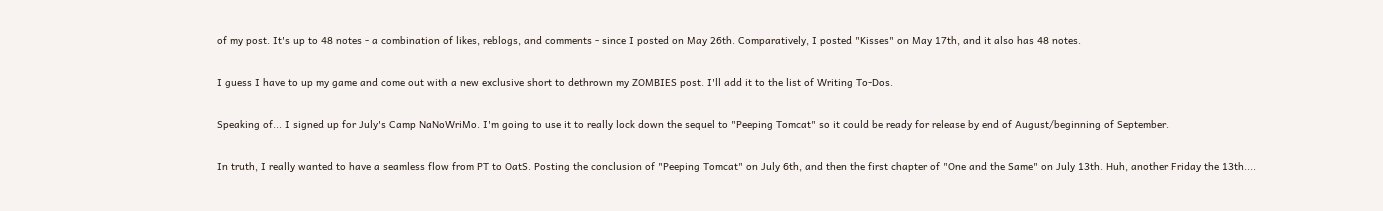of my post. It's up to 48 notes - a combination of likes, reblogs, and comments - since I posted on May 26th. Comparatively, I posted "Kisses" on May 17th, and it also has 48 notes.

I guess I have to up my game and come out with a new exclusive short to dethrown my ZOMBIES post. I'll add it to the list of Writing To-Dos.

Speaking of... I signed up for July's Camp NaNoWriMo. I'm going to use it to really lock down the sequel to "Peeping Tomcat" so it could be ready for release by end of August/beginning of September.

In truth, I really wanted to have a seamless flow from PT to OatS. Posting the conclusion of "Peeping Tomcat" on July 6th, and then the first chapter of "One and the Same" on July 13th. Huh, another Friday the 13th....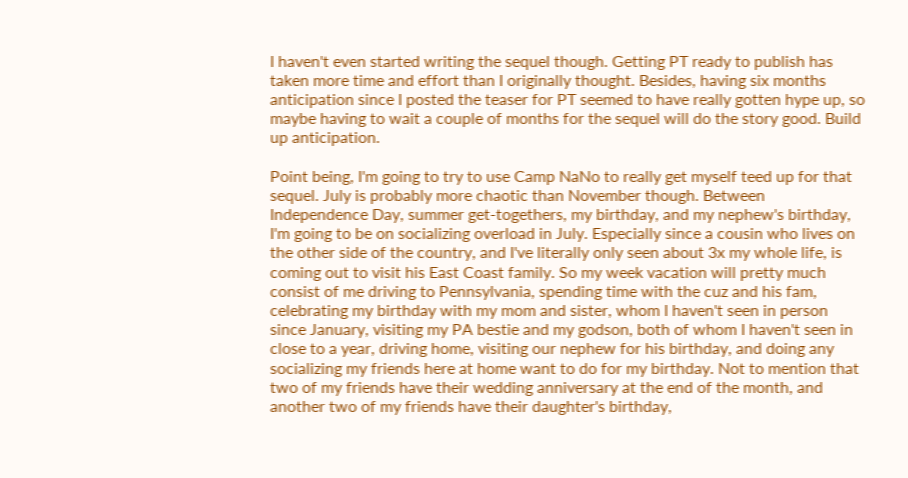I haven't even started writing the sequel though. Getting PT ready to publish has taken more time and effort than I originally thought. Besides, having six months anticipation since I posted the teaser for PT seemed to have really gotten hype up, so maybe having to wait a couple of months for the sequel will do the story good. Build up anticipation.

Point being, I'm going to try to use Camp NaNo to really get myself teed up for that sequel. July is probably more chaotic than November though. Between Independence Day, summer get-togethers, my birthday, and my nephew's birthday, I'm going to be on socializing overload in July. Especially since a cousin who lives on the other side of the country, and I've literally only seen about 3x my whole life, is coming out to visit his East Coast family. So my week vacation will pretty much consist of me driving to Pennsylvania, spending time with the cuz and his fam, celebrating my birthday with my mom and sister, whom I haven't seen in person since January, visiting my PA bestie and my godson, both of whom I haven't seen in close to a year, driving home, visiting our nephew for his birthday, and doing any socializing my friends here at home want to do for my birthday. Not to mention that two of my friends have their wedding anniversary at the end of the month, and another two of my friends have their daughter's birthday,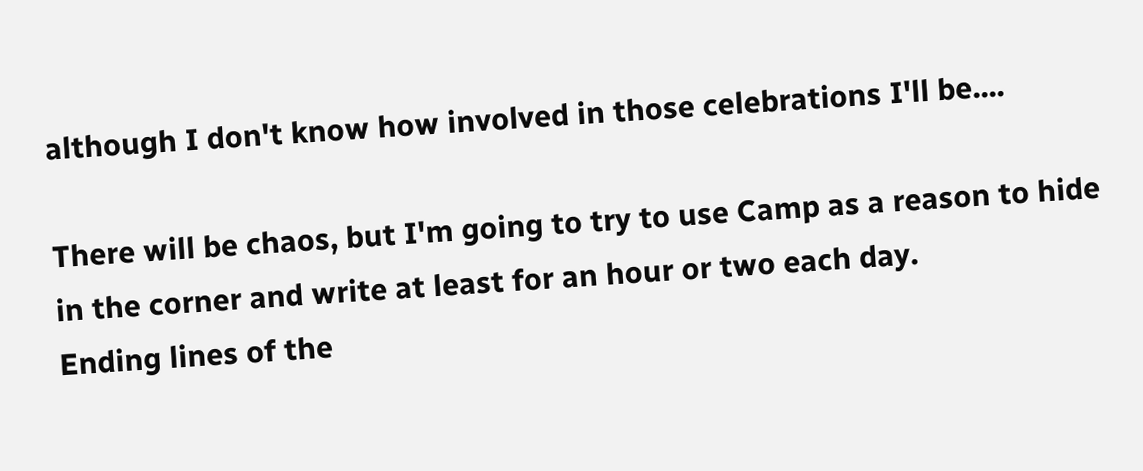although I don't know how involved in those celebrations I'll be....

There will be chaos, but I'm going to try to use Camp as a reason to hide in the corner and write at least for an hour or two each day.
Ending lines of the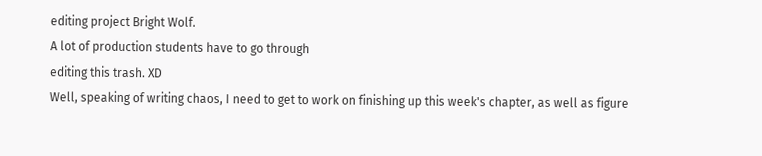editing project Bright Wolf.
A lot of production students have to go through
editing this trash. XD
Well, speaking of writing chaos, I need to get to work on finishing up this week's chapter, as well as figure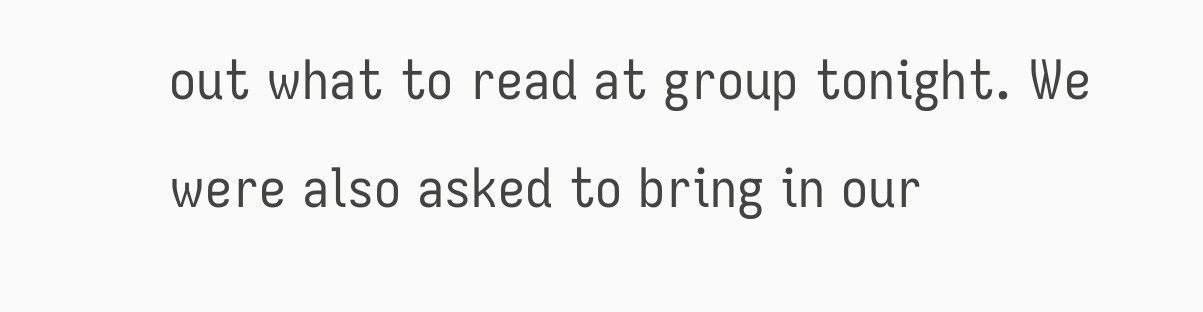out what to read at group tonight. We were also asked to bring in our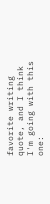favorite writing quote, and I think I'm going with this one: